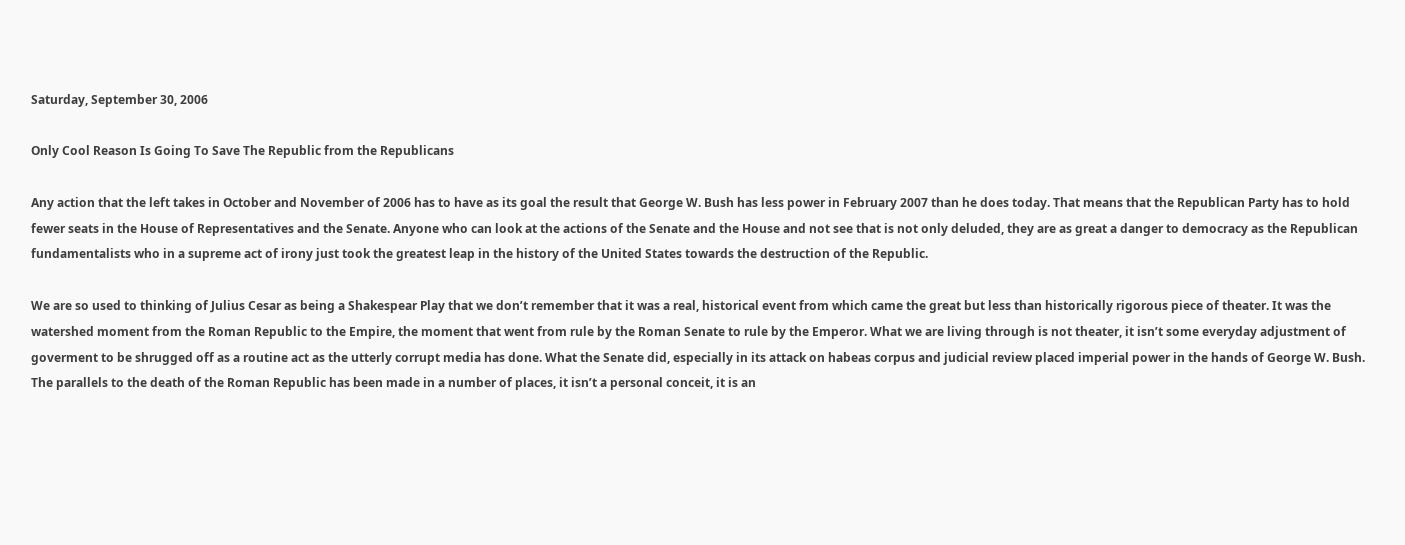Saturday, September 30, 2006

Only Cool Reason Is Going To Save The Republic from the Republicans

Any action that the left takes in October and November of 2006 has to have as its goal the result that George W. Bush has less power in February 2007 than he does today. That means that the Republican Party has to hold fewer seats in the House of Representatives and the Senate. Anyone who can look at the actions of the Senate and the House and not see that is not only deluded, they are as great a danger to democracy as the Republican fundamentalists who in a supreme act of irony just took the greatest leap in the history of the United States towards the destruction of the Republic.

We are so used to thinking of Julius Cesar as being a Shakespear Play that we don’t remember that it was a real, historical event from which came the great but less than historically rigorous piece of theater. It was the watershed moment from the Roman Republic to the Empire, the moment that went from rule by the Roman Senate to rule by the Emperor. What we are living through is not theater, it isn’t some everyday adjustment of goverment to be shrugged off as a routine act as the utterly corrupt media has done. What the Senate did, especially in its attack on habeas corpus and judicial review placed imperial power in the hands of George W. Bush. The parallels to the death of the Roman Republic has been made in a number of places, it isn’t a personal conceit, it is an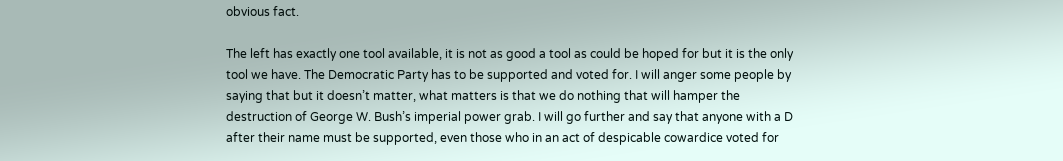obvious fact.

The left has exactly one tool available, it is not as good a tool as could be hoped for but it is the only tool we have. The Democratic Party has to be supported and voted for. I will anger some people by saying that but it doesn’t matter, what matters is that we do nothing that will hamper the destruction of George W. Bush’s imperial power grab. I will go further and say that anyone with a D after their name must be supported, even those who in an act of despicable cowardice voted for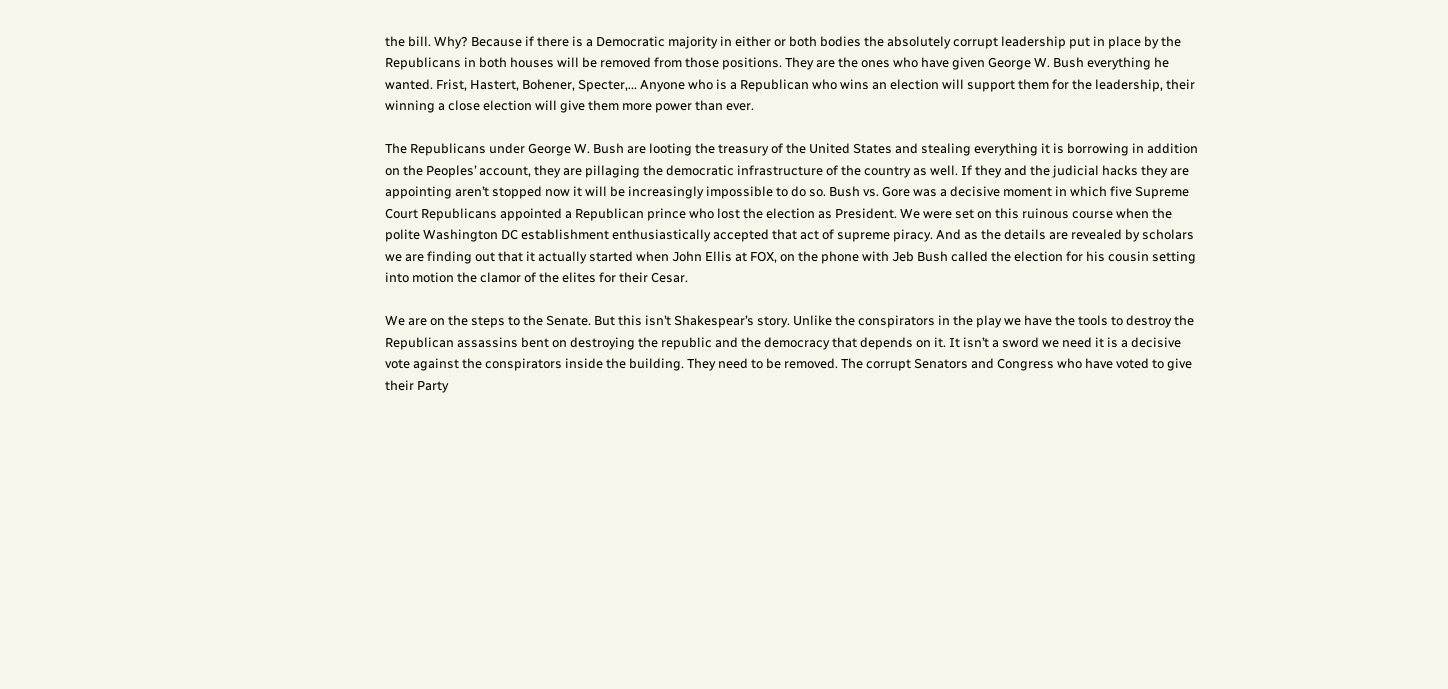the bill. Why? Because if there is a Democratic majority in either or both bodies the absolutely corrupt leadership put in place by the Republicans in both houses will be removed from those positions. They are the ones who have given George W. Bush everything he wanted. Frist, Hastert, Bohener, Specter,... Anyone who is a Republican who wins an election will support them for the leadership, their winning a close election will give them more power than ever.

The Republicans under George W. Bush are looting the treasury of the United States and stealing everything it is borrowing in addition on the Peoples’ account, they are pillaging the democratic infrastructure of the country as well. If they and the judicial hacks they are appointing aren’t stopped now it will be increasingly impossible to do so. Bush vs. Gore was a decisive moment in which five Supreme Court Republicans appointed a Republican prince who lost the election as President. We were set on this ruinous course when the polite Washington DC establishment enthusiastically accepted that act of supreme piracy. And as the details are revealed by scholars we are finding out that it actually started when John Ellis at FOX, on the phone with Jeb Bush called the election for his cousin setting into motion the clamor of the elites for their Cesar.

We are on the steps to the Senate. But this isn’t Shakespear’s story. Unlike the conspirators in the play we have the tools to destroy the Republican assassins bent on destroying the republic and the democracy that depends on it. It isn’t a sword we need it is a decisive vote against the conspirators inside the building. They need to be removed. The corrupt Senators and Congress who have voted to give their Party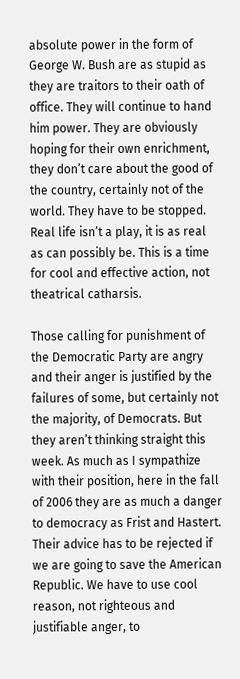absolute power in the form of George W. Bush are as stupid as they are traitors to their oath of office. They will continue to hand him power. They are obviously hoping for their own enrichment, they don’t care about the good of the country, certainly not of the world. They have to be stopped. Real life isn’t a play, it is as real as can possibly be. This is a time for cool and effective action, not theatrical catharsis.

Those calling for punishment of the Democratic Party are angry and their anger is justified by the failures of some, but certainly not the majority, of Democrats. But they aren’t thinking straight this week. As much as I sympathize with their position, here in the fall of 2006 they are as much a danger to democracy as Frist and Hastert. Their advice has to be rejected if we are going to save the American Republic. We have to use cool reason, not righteous and justifiable anger, to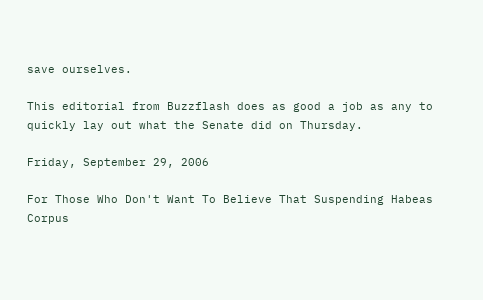save ourselves.

This editorial from Buzzflash does as good a job as any to quickly lay out what the Senate did on Thursday.

Friday, September 29, 2006

For Those Who Don't Want To Believe That Suspending Habeas Corpus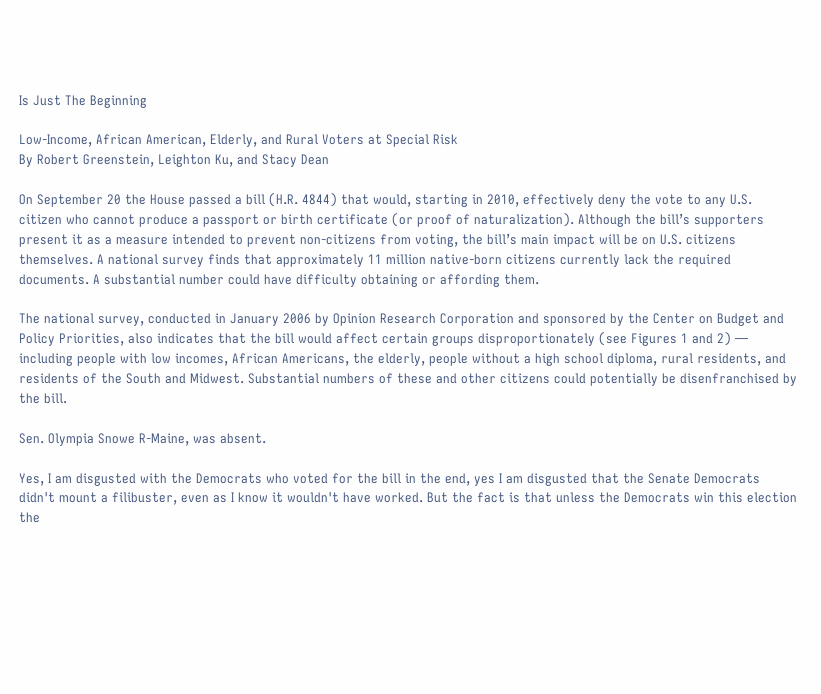Is Just The Beginning

Low-Income, African American, Elderly, and Rural Voters at Special Risk
By Robert Greenstein, Leighton Ku, and Stacy Dean

On September 20 the House passed a bill (H.R. 4844) that would, starting in 2010, effectively deny the vote to any U.S. citizen who cannot produce a passport or birth certificate (or proof of naturalization). Although the bill’s supporters present it as a measure intended to prevent non-citizens from voting, the bill’s main impact will be on U.S. citizens themselves. A national survey finds that approximately 11 million native-born citizens currently lack the required documents. A substantial number could have difficulty obtaining or affording them.

The national survey, conducted in January 2006 by Opinion Research Corporation and sponsored by the Center on Budget and Policy Priorities, also indicates that the bill would affect certain groups disproportionately (see Figures 1 and 2) — including people with low incomes, African Americans, the elderly, people without a high school diploma, rural residents, and residents of the South and Midwest. Substantial numbers of these and other citizens could potentially be disenfranchised by the bill.

Sen. Olympia Snowe R-Maine, was absent.

Yes, I am disgusted with the Democrats who voted for the bill in the end, yes I am disgusted that the Senate Democrats didn't mount a filibuster, even as I know it wouldn't have worked. But the fact is that unless the Democrats win this election the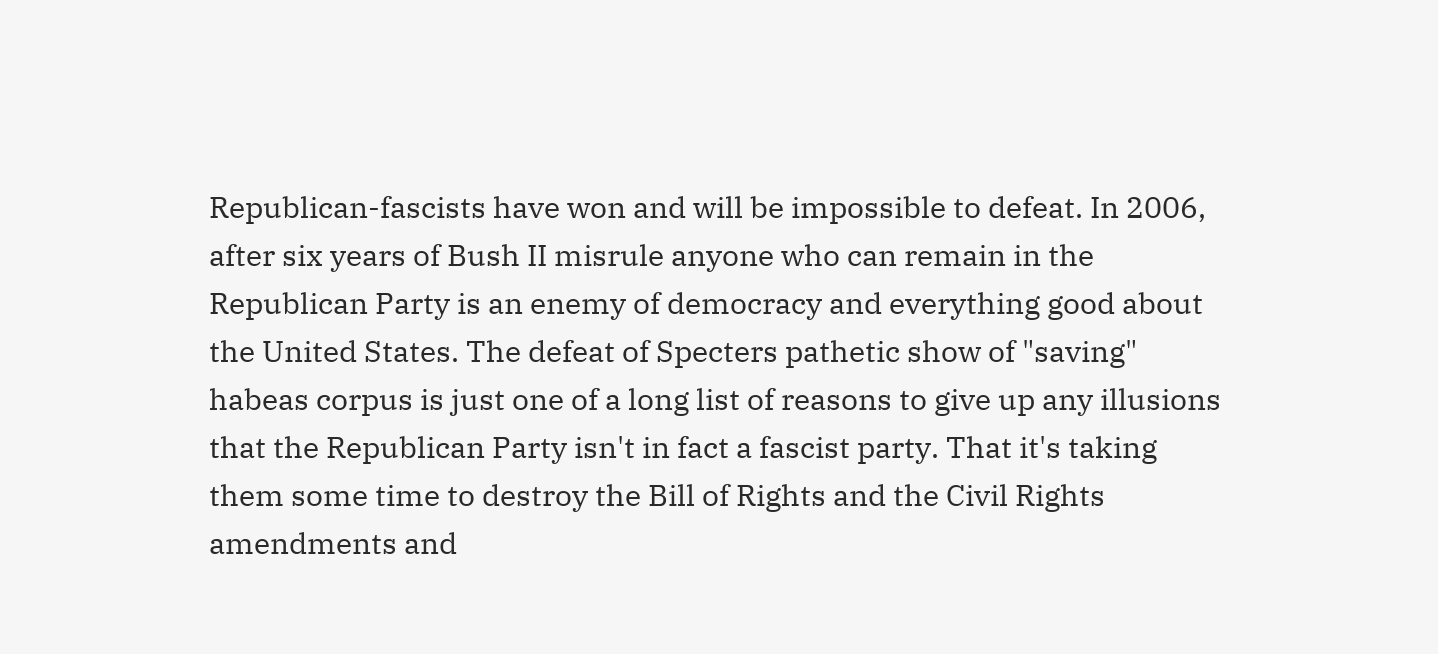Republican-fascists have won and will be impossible to defeat. In 2006, after six years of Bush II misrule anyone who can remain in the Republican Party is an enemy of democracy and everything good about the United States. The defeat of Specters pathetic show of "saving" habeas corpus is just one of a long list of reasons to give up any illusions that the Republican Party isn't in fact a fascist party. That it's taking them some time to destroy the Bill of Rights and the Civil Rights amendments and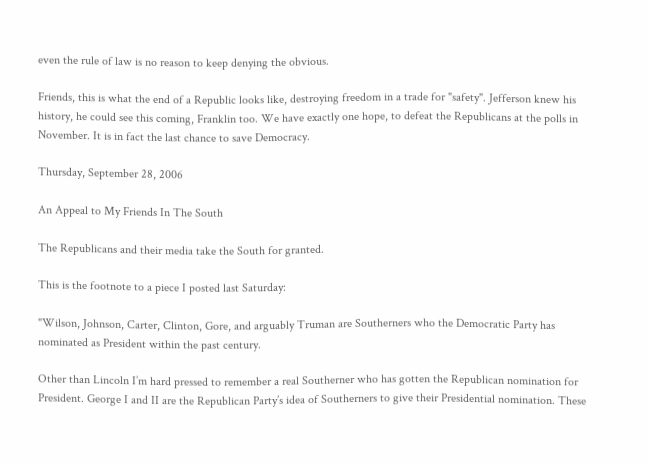even the rule of law is no reason to keep denying the obvious.

Friends, this is what the end of a Republic looks like, destroying freedom in a trade for "safety". Jefferson knew his history, he could see this coming, Franklin too. We have exactly one hope, to defeat the Republicans at the polls in November. It is in fact the last chance to save Democracy.

Thursday, September 28, 2006

An Appeal to My Friends In The South

The Republicans and their media take the South for granted.

This is the footnote to a piece I posted last Saturday:

"Wilson, Johnson, Carter, Clinton, Gore, and arguably Truman are Southerners who the Democratic Party has nominated as President within the past century.

Other than Lincoln I’m hard pressed to remember a real Southerner who has gotten the Republican nomination for President. George I and II are the Republican Party’s idea of Southerners to give their Presidential nomination. These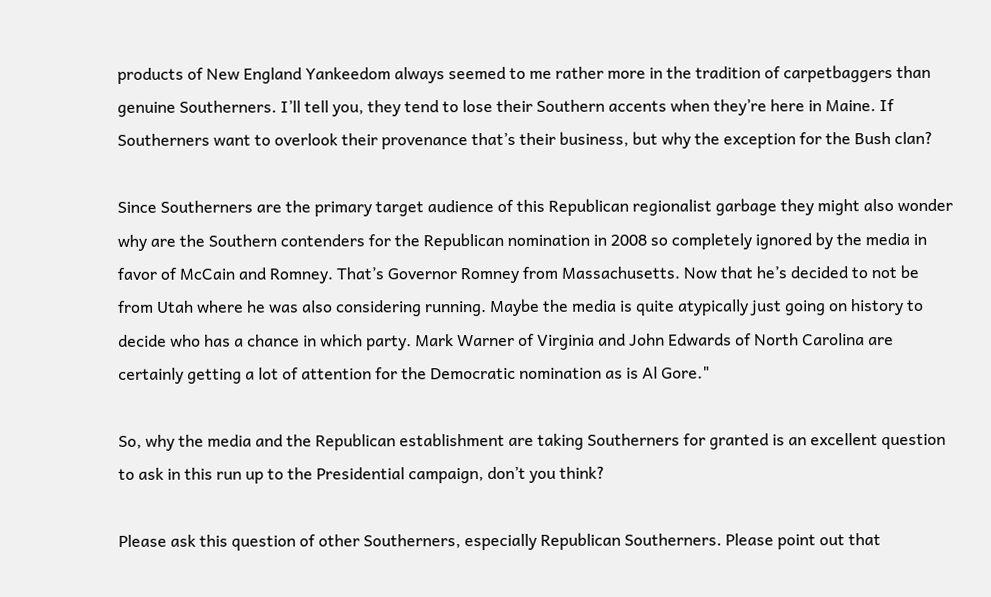products of New England Yankeedom always seemed to me rather more in the tradition of carpetbaggers than genuine Southerners. I’ll tell you, they tend to lose their Southern accents when they’re here in Maine. If Southerners want to overlook their provenance that’s their business, but why the exception for the Bush clan?

Since Southerners are the primary target audience of this Republican regionalist garbage they might also wonder why are the Southern contenders for the Republican nomination in 2008 so completely ignored by the media in favor of McCain and Romney. That’s Governor Romney from Massachusetts. Now that he’s decided to not be from Utah where he was also considering running. Maybe the media is quite atypically just going on history to decide who has a chance in which party. Mark Warner of Virginia and John Edwards of North Carolina are certainly getting a lot of attention for the Democratic nomination as is Al Gore."

So, why the media and the Republican establishment are taking Southerners for granted is an excellent question to ask in this run up to the Presidential campaign, don’t you think?

Please ask this question of other Southerners, especially Republican Southerners. Please point out that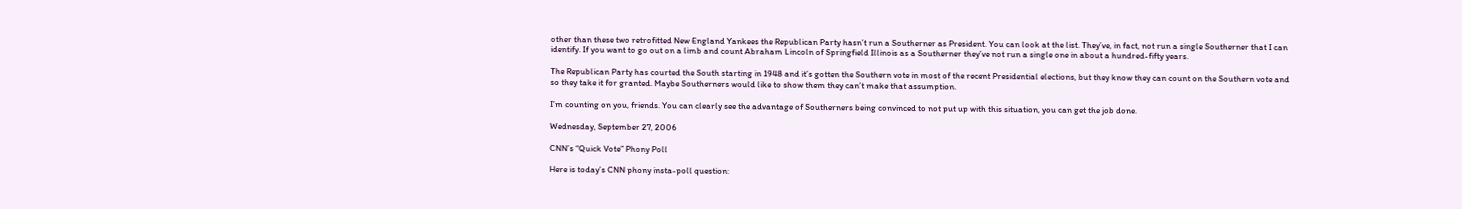other than these two retrofitted New England Yankees the Republican Party hasn’t run a Southerner as President. You can look at the list. They’ve, in fact, not run a single Southerner that I can identify. If you want to go out on a limb and count Abraham Lincoln of Springfield Illinois as a Southerner they’ve not run a single one in about a hundred-fifty years.

The Republican Party has courted the South starting in 1948 and it’s gotten the Southern vote in most of the recent Presidential elections, but they know they can count on the Southern vote and so they take it for granted. Maybe Southerners would like to show them they can’t make that assumption.

I’m counting on you, friends. You can clearly see the advantage of Southerners being convinced to not put up with this situation, you can get the job done.

Wednesday, September 27, 2006

CNN’s “Quick Vote” Phony Poll

Here is today’s CNN phony insta-poll question: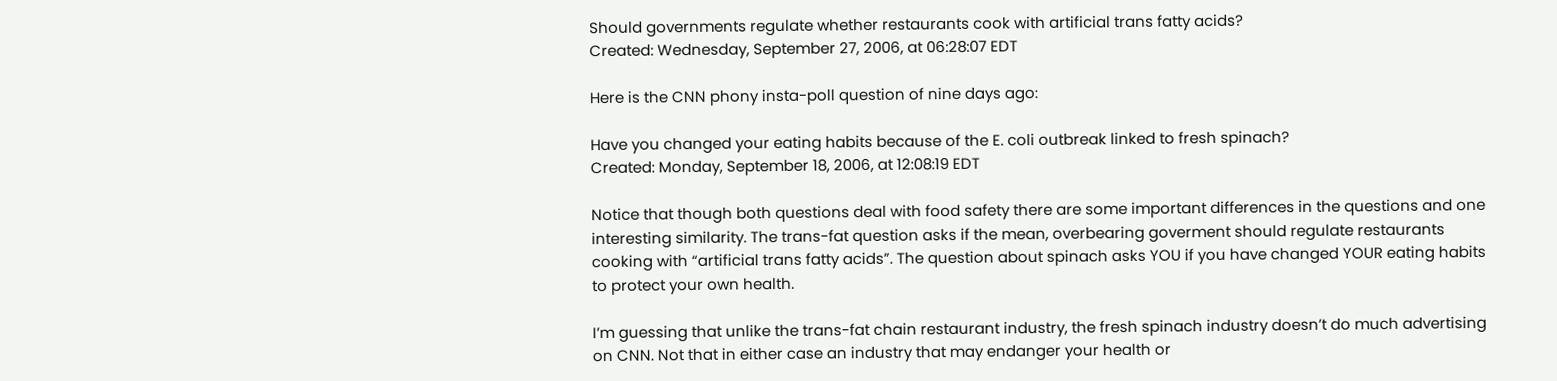Should governments regulate whether restaurants cook with artificial trans fatty acids?
Created: Wednesday, September 27, 2006, at 06:28:07 EDT

Here is the CNN phony insta-poll question of nine days ago:

Have you changed your eating habits because of the E. coli outbreak linked to fresh spinach?
Created: Monday, September 18, 2006, at 12:08:19 EDT

Notice that though both questions deal with food safety there are some important differences in the questions and one interesting similarity. The trans-fat question asks if the mean, overbearing goverment should regulate restaurants cooking with “artificial trans fatty acids”. The question about spinach asks YOU if you have changed YOUR eating habits to protect your own health.

I’m guessing that unlike the trans-fat chain restaurant industry, the fresh spinach industry doesn’t do much advertising on CNN. Not that in either case an industry that may endanger your health or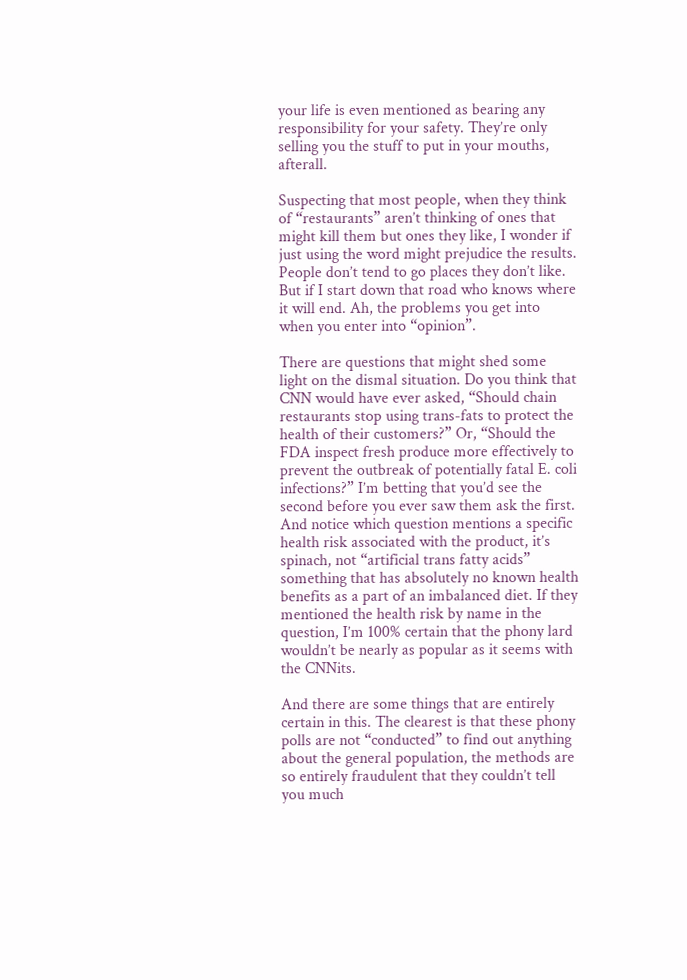your life is even mentioned as bearing any responsibility for your safety. They’re only selling you the stuff to put in your mouths, afterall.

Suspecting that most people, when they think of “restaurants” aren’t thinking of ones that might kill them but ones they like, I wonder if just using the word might prejudice the results. People don’t tend to go places they don’t like. But if I start down that road who knows where it will end. Ah, the problems you get into when you enter into “opinion”.

There are questions that might shed some light on the dismal situation. Do you think that CNN would have ever asked, “Should chain restaurants stop using trans-fats to protect the health of their customers?” Or, “Should the FDA inspect fresh produce more effectively to prevent the outbreak of potentially fatal E. coli infections?” I’m betting that you’d see the second before you ever saw them ask the first. And notice which question mentions a specific health risk associated with the product, it’s spinach, not “artificial trans fatty acids” something that has absolutely no known health benefits as a part of an imbalanced diet. If they mentioned the health risk by name in the question, I’m 100% certain that the phony lard wouldn’t be nearly as popular as it seems with the CNNits.

And there are some things that are entirely certain in this. The clearest is that these phony polls are not “conducted” to find out anything about the general population, the methods are so entirely fraudulent that they couldn’t tell you much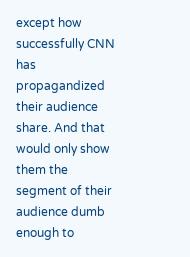except how successfully CNN has propagandized their audience share. And that would only show them the segment of their audience dumb enough to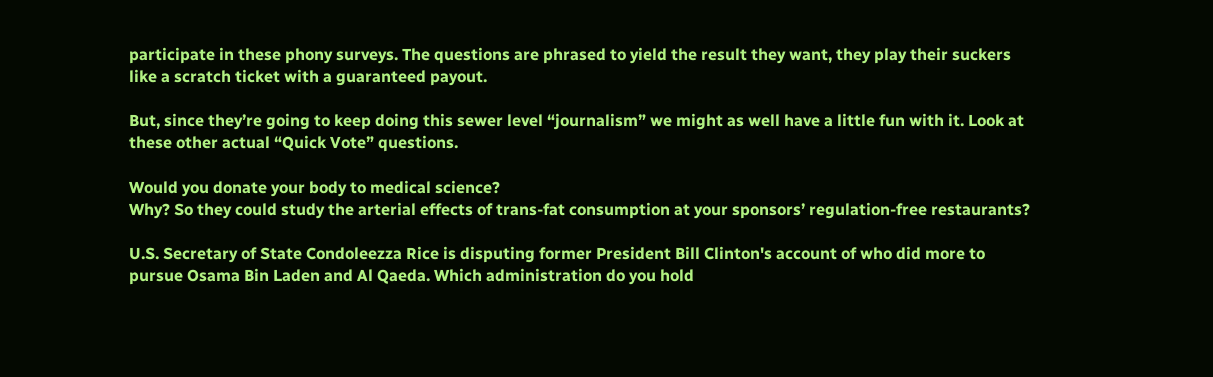participate in these phony surveys. The questions are phrased to yield the result they want, they play their suckers like a scratch ticket with a guaranteed payout.

But, since they’re going to keep doing this sewer level “journalism” we might as well have a little fun with it. Look at these other actual “Quick Vote” questions.

Would you donate your body to medical science?
Why? So they could study the arterial effects of trans-fat consumption at your sponsors’ regulation-free restaurants?

U.S. Secretary of State Condoleezza Rice is disputing former President Bill Clinton's account of who did more to pursue Osama Bin Laden and Al Qaeda. Which administration do you hold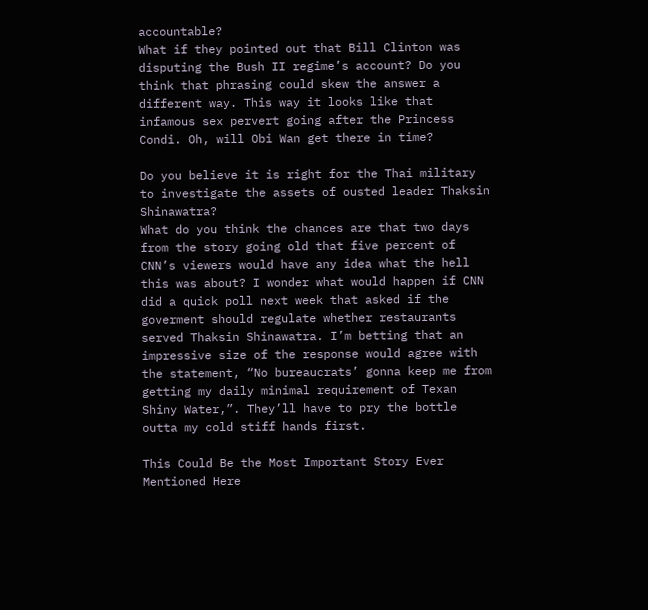accountable?
What if they pointed out that Bill Clinton was disputing the Bush II regime’s account? Do you think that phrasing could skew the answer a different way. This way it looks like that infamous sex pervert going after the Princess Condi. Oh, will Obi Wan get there in time?

Do you believe it is right for the Thai military to investigate the assets of ousted leader Thaksin Shinawatra?
What do you think the chances are that two days from the story going old that five percent of CNN’s viewers would have any idea what the hell this was about? I wonder what would happen if CNN did a quick poll next week that asked if the goverment should regulate whether restaurants served Thaksin Shinawatra. I’m betting that an impressive size of the response would agree with the statement, “No bureaucrats’ gonna keep me from getting my daily minimal requirement of Texan Shiny Water,”. They’ll have to pry the bottle outta my cold stiff hands first.

This Could Be the Most Important Story Ever Mentioned Here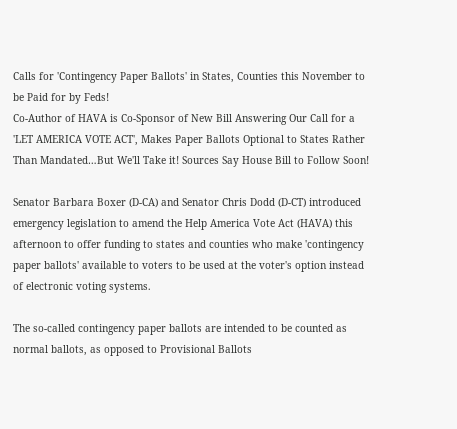Calls for 'Contingency Paper Ballots' in States, Counties this November to be Paid for by Feds!
Co-Author of HAVA is Co-Sponsor of New Bill Answering Our Call for a 'LET AMERICA VOTE ACT', Makes Paper Ballots Optional to States Rather Than Mandated…But We'll Take it! Sources Say House Bill to Follow Soon!

Senator Barbara Boxer (D-CA) and Senator Chris Dodd (D-CT) introduced emergency legislation to amend the Help America Vote Act (HAVA) this afternoon to offer funding to states and counties who make 'contingency paper ballots' available to voters to be used at the voter's option instead of electronic voting systems.

The so-called contingency paper ballots are intended to be counted as normal ballots, as opposed to Provisional Ballots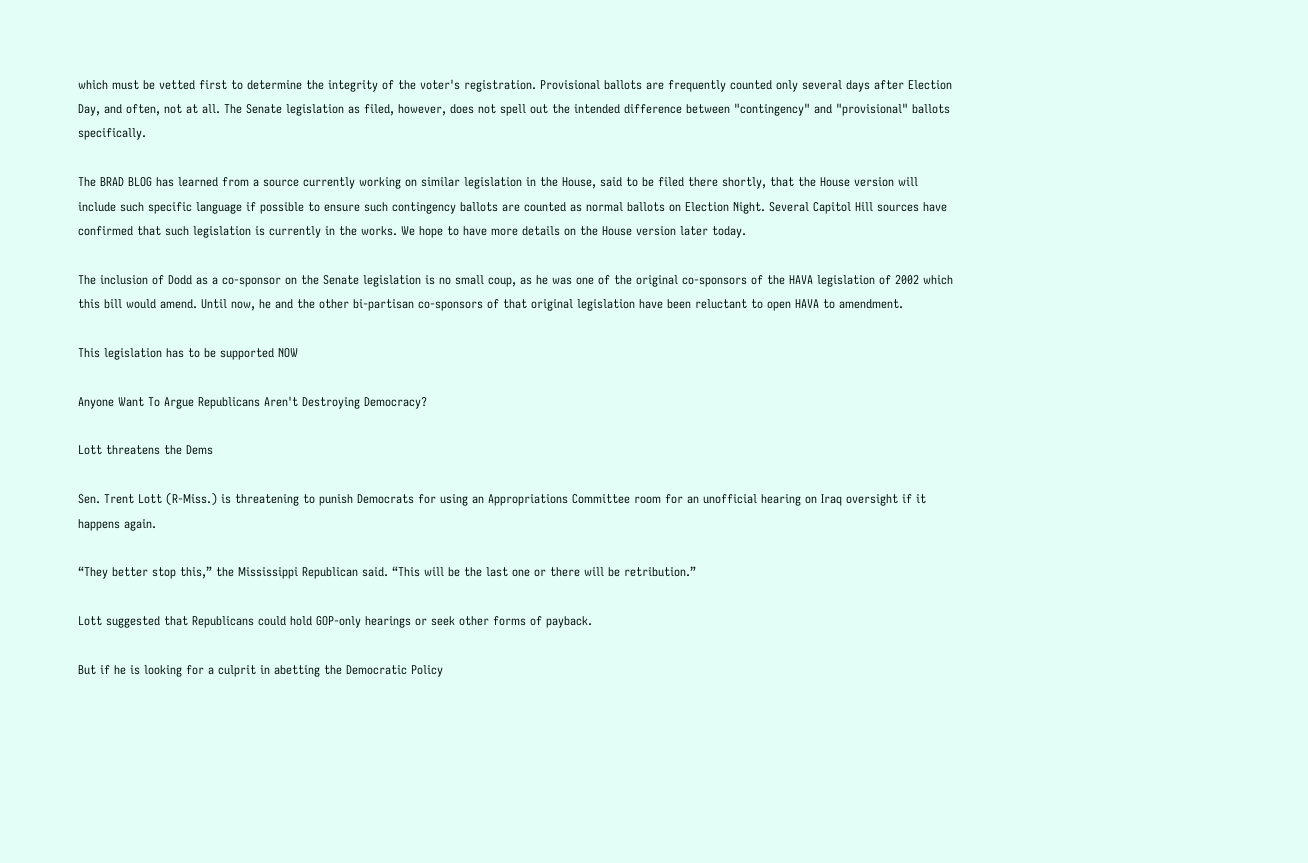which must be vetted first to determine the integrity of the voter's registration. Provisional ballots are frequently counted only several days after Election Day, and often, not at all. The Senate legislation as filed, however, does not spell out the intended difference between "contingency" and "provisional" ballots specifically.

The BRAD BLOG has learned from a source currently working on similar legislation in the House, said to be filed there shortly, that the House version will include such specific language if possible to ensure such contingency ballots are counted as normal ballots on Election Night. Several Capitol Hill sources have confirmed that such legislation is currently in the works. We hope to have more details on the House version later today.

The inclusion of Dodd as a co-sponsor on the Senate legislation is no small coup, as he was one of the original co-sponsors of the HAVA legislation of 2002 which this bill would amend. Until now, he and the other bi-partisan co-sponsors of that original legislation have been reluctant to open HAVA to amendment.

This legislation has to be supported NOW

Anyone Want To Argue Republicans Aren't Destroying Democracy?

Lott threatens the Dems

Sen. Trent Lott (R-Miss.) is threatening to punish Democrats for using an Appropriations Committee room for an unofficial hearing on Iraq oversight if it happens again.

“They better stop this,” the Mississippi Republican said. “This will be the last one or there will be retribution.”

Lott suggested that Republicans could hold GOP-only hearings or seek other forms of payback.

But if he is looking for a culprit in abetting the Democratic Policy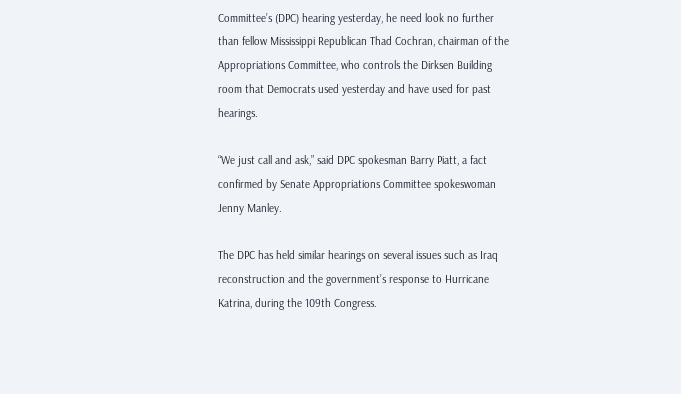Committee’s (DPC) hearing yesterday, he need look no further than fellow Mississippi Republican Thad Cochran, chairman of the Appropriations Committee, who controls the Dirksen Building room that Democrats used yesterday and have used for past hearings.

“We just call and ask,” said DPC spokesman Barry Piatt, a fact confirmed by Senate Appropriations Committee spokeswoman Jenny Manley.

The DPC has held similar hearings on several issues such as Iraq reconstruction and the government’s response to Hurricane Katrina, during the 109th Congress.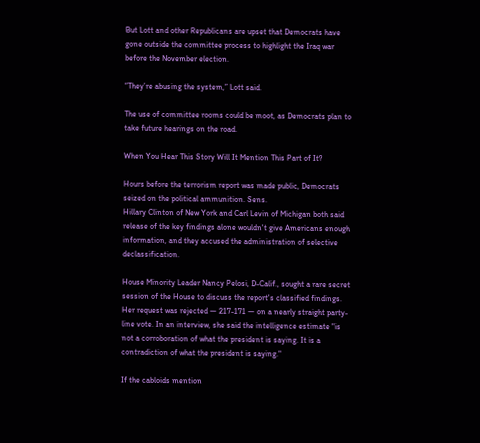But Lott and other Republicans are upset that Democrats have gone outside the committee process to highlight the Iraq war before the November election.

“They’re abusing the system,” Lott said.

The use of committee rooms could be moot, as Democrats plan to take future hearings on the road.

When You Hear This Story Will It Mention This Part of It?

Hours before the terrorism report was made public, Democrats seized on the political ammunition. Sens.
Hillary Clinton of New York and Carl Levin of Michigan both said release of the key findings alone wouldn't give Americans enough information, and they accused the administration of selective declassification.

House Minority Leader Nancy Pelosi, D-Calif., sought a rare secret session of the House to discuss the report's classified findings. Her request was rejected — 217-171 — on a nearly straight party-line vote. In an interview, she said the intelligence estimate "is not a corroboration of what the president is saying. It is a contradiction of what the president is saying."

If the cabloids mention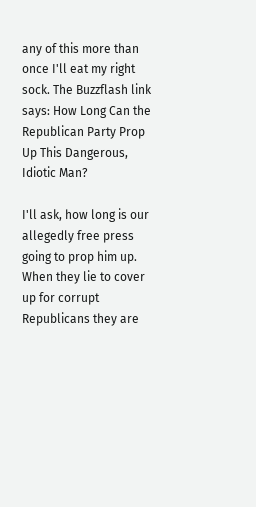any of this more than once I'll eat my right sock. The Buzzflash link says: How Long Can the Republican Party Prop Up This Dangerous, Idiotic Man?

I'll ask, how long is our allegedly free press going to prop him up. When they lie to cover up for corrupt Republicans they are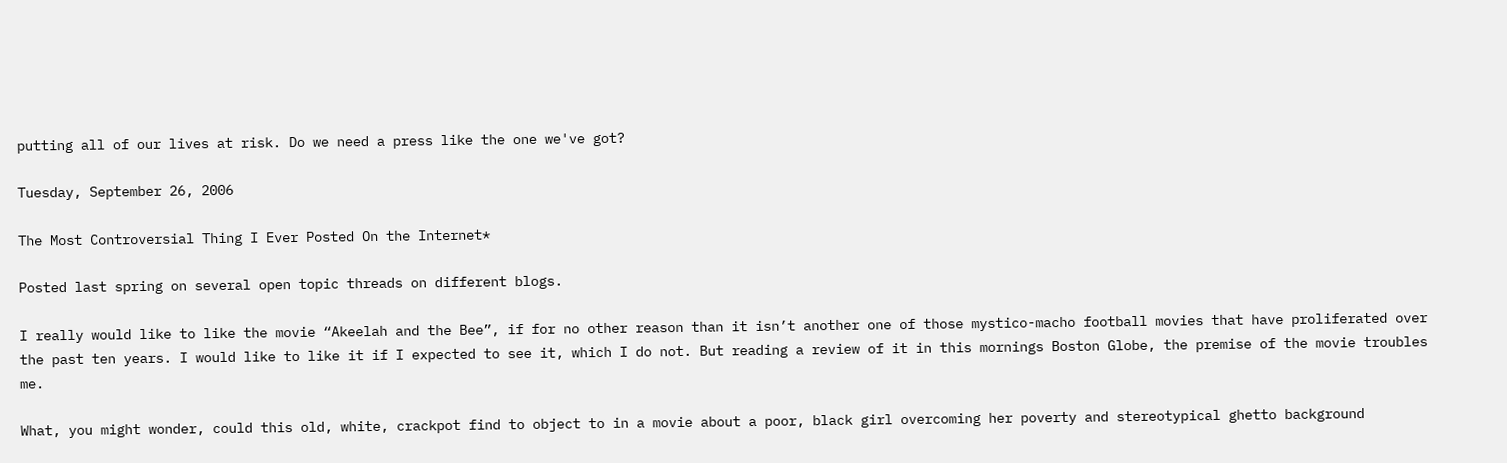putting all of our lives at risk. Do we need a press like the one we've got?

Tuesday, September 26, 2006

The Most Controversial Thing I Ever Posted On the Internet*

Posted last spring on several open topic threads on different blogs.

I really would like to like the movie “Akeelah and the Bee”, if for no other reason than it isn’t another one of those mystico-macho football movies that have proliferated over the past ten years. I would like to like it if I expected to see it, which I do not. But reading a review of it in this mornings Boston Globe, the premise of the movie troubles me.

What, you might wonder, could this old, white, crackpot find to object to in a movie about a poor, black girl overcoming her poverty and stereotypical ghetto background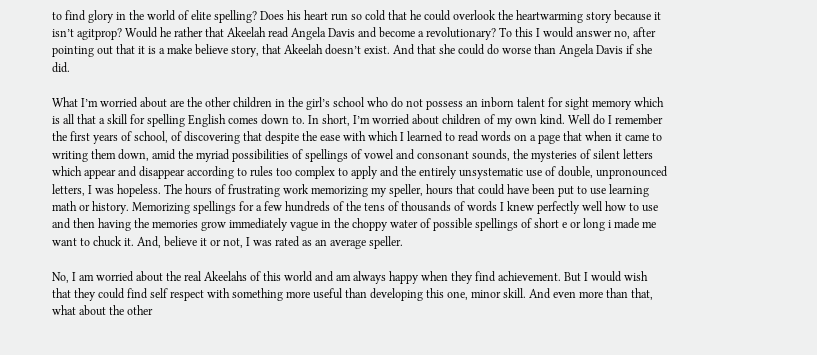to find glory in the world of elite spelling? Does his heart run so cold that he could overlook the heartwarming story because it isn’t agitprop? Would he rather that Akeelah read Angela Davis and become a revolutionary? To this I would answer no, after pointing out that it is a make believe story, that Akeelah doesn’t exist. And that she could do worse than Angela Davis if she did.

What I’m worried about are the other children in the girl’s school who do not possess an inborn talent for sight memory which is all that a skill for spelling English comes down to. In short, I’m worried about children of my own kind. Well do I remember the first years of school, of discovering that despite the ease with which I learned to read words on a page that when it came to writing them down, amid the myriad possibilities of spellings of vowel and consonant sounds, the mysteries of silent letters which appear and disappear according to rules too complex to apply and the entirely unsystematic use of double, unpronounced letters, I was hopeless. The hours of frustrating work memorizing my speller, hours that could have been put to use learning math or history. Memorizing spellings for a few hundreds of the tens of thousands of words I knew perfectly well how to use and then having the memories grow immediately vague in the choppy water of possible spellings of short e or long i made me want to chuck it. And, believe it or not, I was rated as an average speller.

No, I am worried about the real Akeelahs of this world and am always happy when they find achievement. But I would wish that they could find self respect with something more useful than developing this one, minor skill. And even more than that, what about the other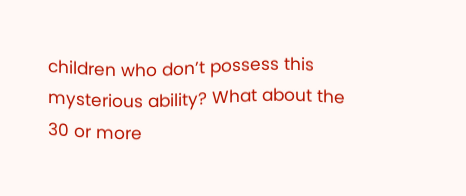children who don’t possess this mysterious ability? What about the 30 or more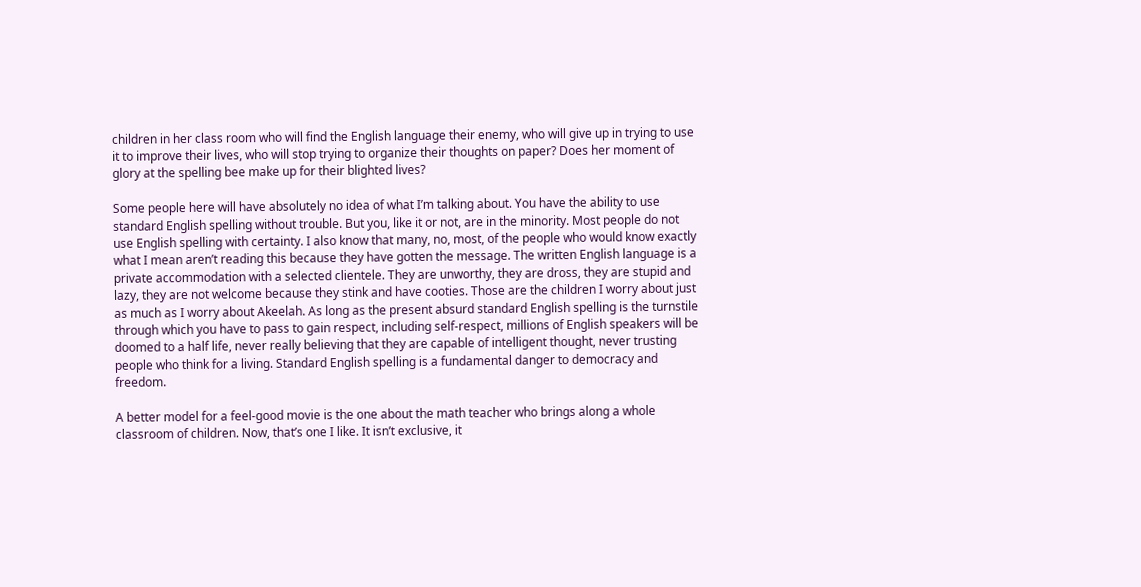children in her class room who will find the English language their enemy, who will give up in trying to use it to improve their lives, who will stop trying to organize their thoughts on paper? Does her moment of glory at the spelling bee make up for their blighted lives?

Some people here will have absolutely no idea of what I’m talking about. You have the ability to use standard English spelling without trouble. But you, like it or not, are in the minority. Most people do not use English spelling with certainty. I also know that many, no, most, of the people who would know exactly what I mean aren’t reading this because they have gotten the message. The written English language is a private accommodation with a selected clientele. They are unworthy, they are dross, they are stupid and lazy, they are not welcome because they stink and have cooties. Those are the children I worry about just as much as I worry about Akeelah. As long as the present absurd standard English spelling is the turnstile through which you have to pass to gain respect, including self-respect, millions of English speakers will be doomed to a half life, never really believing that they are capable of intelligent thought, never trusting people who think for a living. Standard English spelling is a fundamental danger to democracy and freedom.

A better model for a feel-good movie is the one about the math teacher who brings along a whole classroom of children. Now, that’s one I like. It isn’t exclusive, it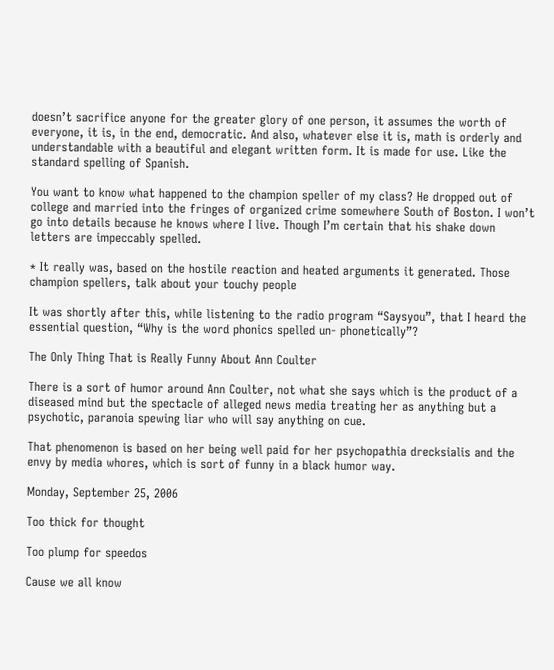doesn’t sacrifice anyone for the greater glory of one person, it assumes the worth of everyone, it is, in the end, democratic. And also, whatever else it is, math is orderly and understandable with a beautiful and elegant written form. It is made for use. Like the standard spelling of Spanish.

You want to know what happened to the champion speller of my class? He dropped out of college and married into the fringes of organized crime somewhere South of Boston. I won’t go into details because he knows where I live. Though I’m certain that his shake down letters are impeccably spelled.

* It really was, based on the hostile reaction and heated arguments it generated. Those champion spellers, talk about your touchy people

It was shortly after this, while listening to the radio program “Saysyou”, that I heard the essential question, “Why is the word phonics spelled un- phonetically”?

The Only Thing That is Really Funny About Ann Coulter

There is a sort of humor around Ann Coulter, not what she says which is the product of a diseased mind but the spectacle of alleged news media treating her as anything but a psychotic, paranoia spewing liar who will say anything on cue.

That phenomenon is based on her being well paid for her psychopathia drecksialis and the envy by media whores, which is sort of funny in a black humor way.

Monday, September 25, 2006

Too thick for thought

Too plump for speedos

Cause we all know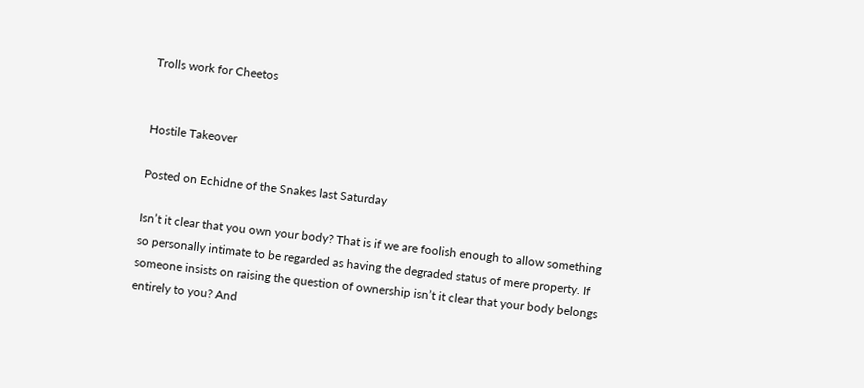Trolls work for Cheetos


Hostile Takeover

Posted on Echidne of the Snakes last Saturday

Isn’t it clear that you own your body? That is if we are foolish enough to allow something so personally intimate to be regarded as having the degraded status of mere property. If someone insists on raising the question of ownership isn’t it clear that your body belongs entirely to you? And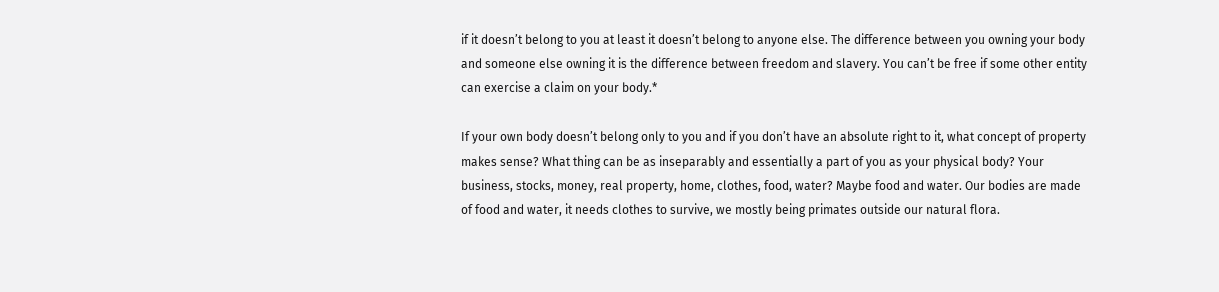if it doesn’t belong to you at least it doesn’t belong to anyone else. The difference between you owning your body and someone else owning it is the difference between freedom and slavery. You can’t be free if some other entity can exercise a claim on your body.*

If your own body doesn’t belong only to you and if you don’t have an absolute right to it, what concept of property makes sense? What thing can be as inseparably and essentially a part of you as your physical body? Your business, stocks, money, real property, home, clothes, food, water? Maybe food and water. Our bodies are made of food and water, it needs clothes to survive, we mostly being primates outside our natural flora.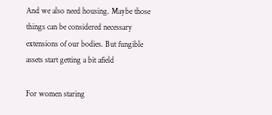And we also need housing. Maybe those things can be considered necessary extensions of our bodies. But fungible assets start getting a bit afield

For women staring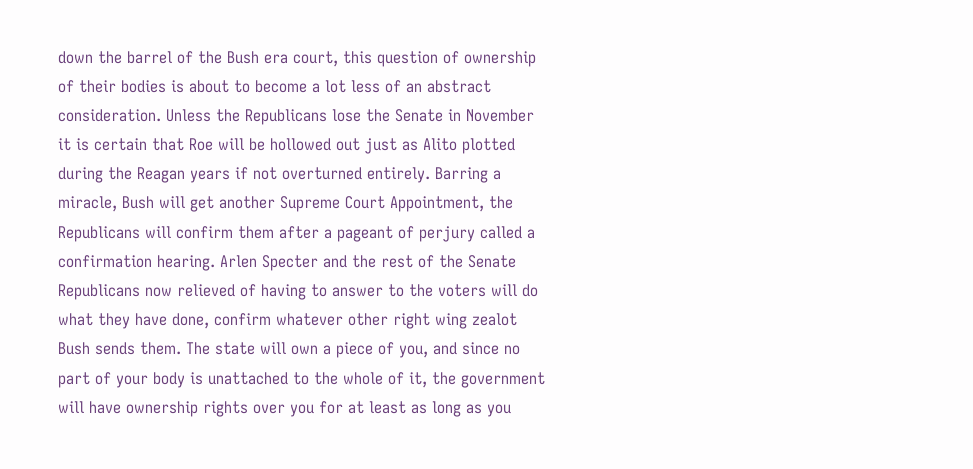down the barrel of the Bush era court, this question of ownership of their bodies is about to become a lot less of an abstract consideration. Unless the Republicans lose the Senate in November it is certain that Roe will be hollowed out just as Alito plotted during the Reagan years if not overturned entirely. Barring a miracle, Bush will get another Supreme Court Appointment, the Republicans will confirm them after a pageant of perjury called a confirmation hearing. Arlen Specter and the rest of the Senate Republicans now relieved of having to answer to the voters will do what they have done, confirm whatever other right wing zealot Bush sends them. The state will own a piece of you, and since no part of your body is unattached to the whole of it, the government will have ownership rights over you for at least as long as you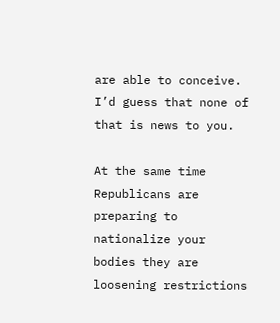are able to conceive. I’d guess that none of that is news to you.

At the same time Republicans are preparing to nationalize your bodies they are loosening restrictions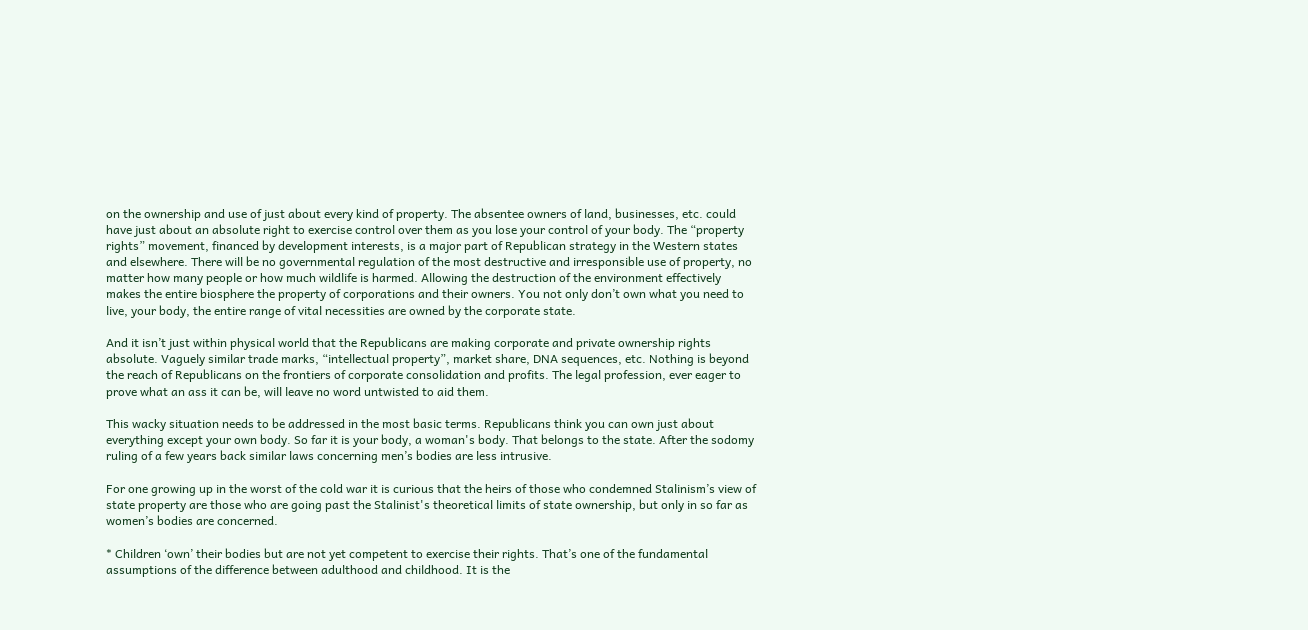on the ownership and use of just about every kind of property. The absentee owners of land, businesses, etc. could have just about an absolute right to exercise control over them as you lose your control of your body. The “property rights” movement, financed by development interests, is a major part of Republican strategy in the Western states and elsewhere. There will be no governmental regulation of the most destructive and irresponsible use of property, no matter how many people or how much wildlife is harmed. Allowing the destruction of the environment effectively makes the entire biosphere the property of corporations and their owners. You not only don’t own what you need to live, your body, the entire range of vital necessities are owned by the corporate state.

And it isn’t just within physical world that the Republicans are making corporate and private ownership rights absolute. Vaguely similar trade marks, “intellectual property”, market share, DNA sequences, etc. Nothing is beyond the reach of Republicans on the frontiers of corporate consolidation and profits. The legal profession, ever eager to prove what an ass it can be, will leave no word untwisted to aid them.

This wacky situation needs to be addressed in the most basic terms. Republicans think you can own just about everything except your own body. So far it is your body, a woman's body. That belongs to the state. After the sodomy ruling of a few years back similar laws concerning men’s bodies are less intrusive.

For one growing up in the worst of the cold war it is curious that the heirs of those who condemned Stalinism’s view of state property are those who are going past the Stalinist's theoretical limits of state ownership, but only in so far as women’s bodies are concerned.

* Children ‘own’ their bodies but are not yet competent to exercise their rights. That’s one of the fundamental assumptions of the difference between adulthood and childhood. It is the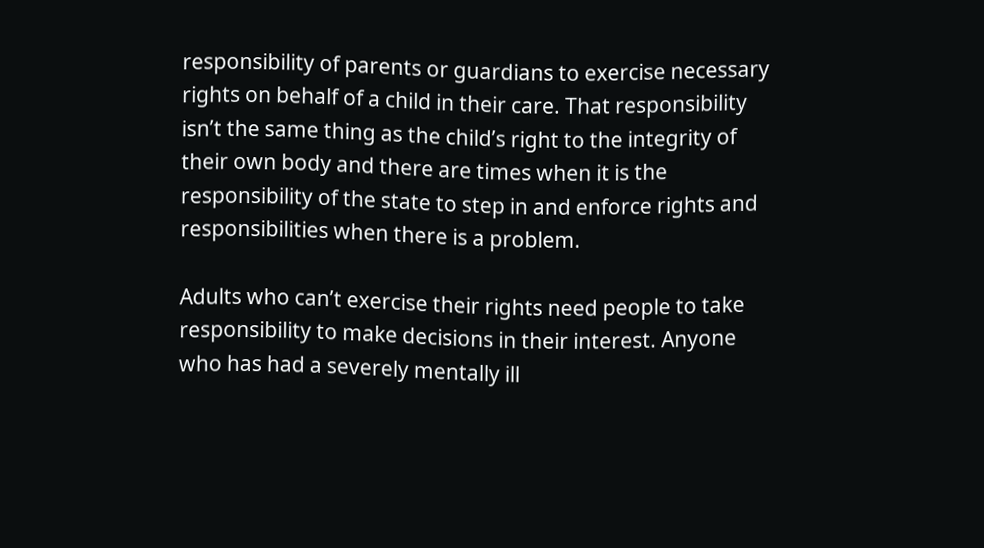responsibility of parents or guardians to exercise necessary rights on behalf of a child in their care. That responsibility isn’t the same thing as the child’s right to the integrity of their own body and there are times when it is the responsibility of the state to step in and enforce rights and responsibilities when there is a problem.

Adults who can’t exercise their rights need people to take responsibility to make decisions in their interest. Anyone who has had a severely mentally ill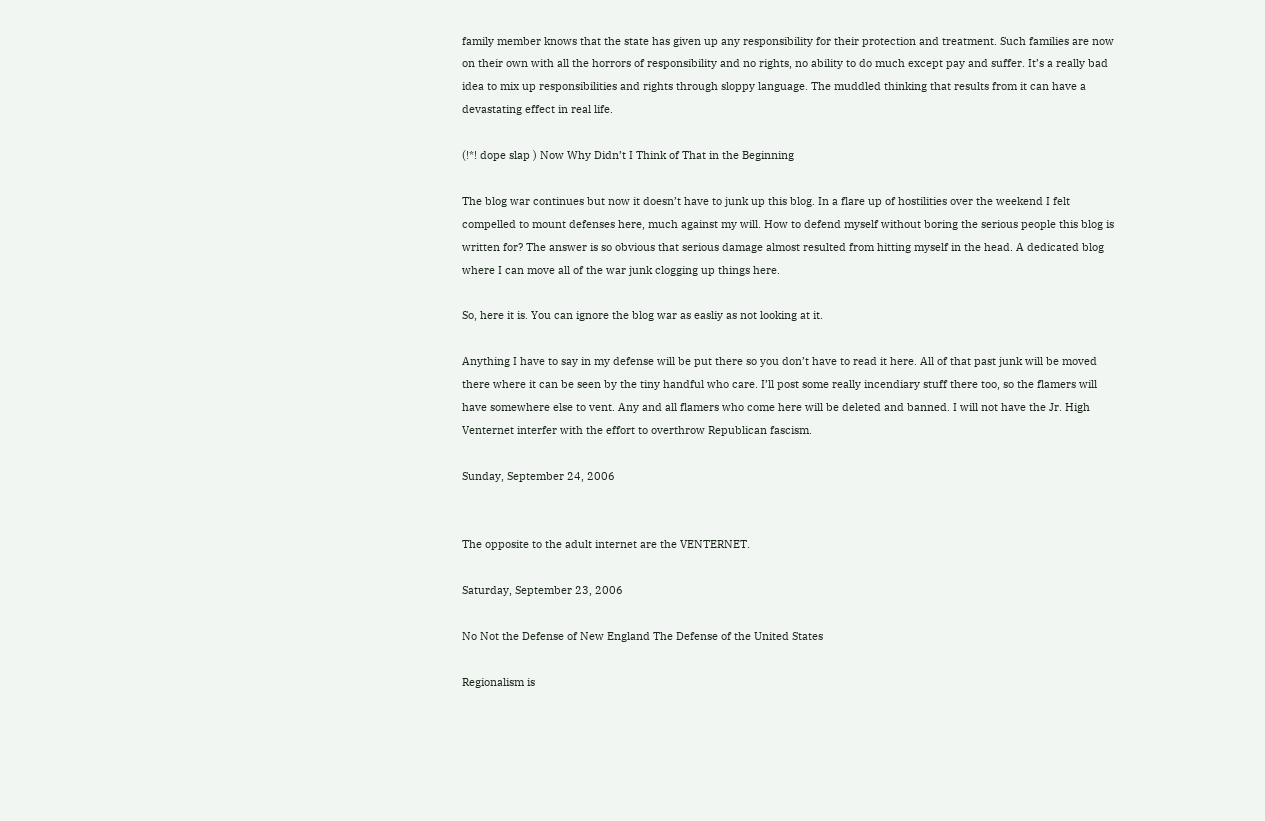family member knows that the state has given up any responsibility for their protection and treatment. Such families are now on their own with all the horrors of responsibility and no rights, no ability to do much except pay and suffer. It’s a really bad idea to mix up responsibilities and rights through sloppy language. The muddled thinking that results from it can have a devastating effect in real life.

(!*! dope slap ) Now Why Didn’t I Think of That in the Beginning

The blog war continues but now it doesn’t have to junk up this blog. In a flare up of hostilities over the weekend I felt compelled to mount defenses here, much against my will. How to defend myself without boring the serious people this blog is written for? The answer is so obvious that serious damage almost resulted from hitting myself in the head. A dedicated blog where I can move all of the war junk clogging up things here.

So, here it is. You can ignore the blog war as easliy as not looking at it.

Anything I have to say in my defense will be put there so you don’t have to read it here. All of that past junk will be moved there where it can be seen by the tiny handful who care. I’ll post some really incendiary stuff there too, so the flamers will have somewhere else to vent. Any and all flamers who come here will be deleted and banned. I will not have the Jr. High Venternet interfer with the effort to overthrow Republican fascism.

Sunday, September 24, 2006


The opposite to the adult internet are the VENTERNET.

Saturday, September 23, 2006

No Not the Defense of New England The Defense of the United States

Regionalism is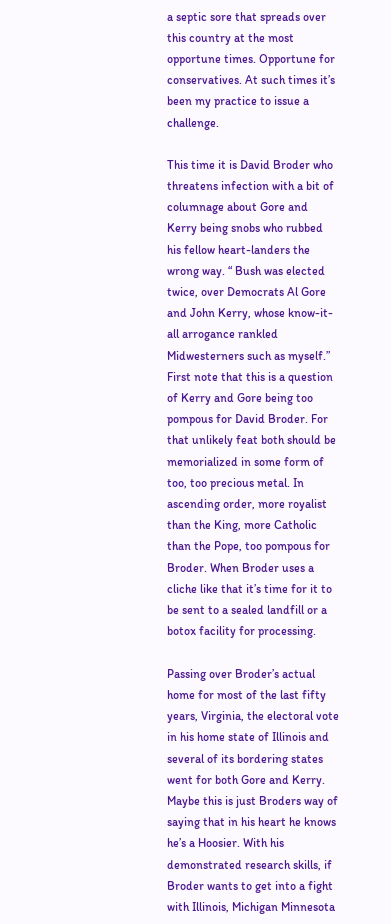a septic sore that spreads over this country at the most opportune times. Opportune for conservatives. At such times it’s been my practice to issue a challenge.

This time it is David Broder who threatens infection with a bit of columnage about Gore and Kerry being snobs who rubbed his fellow heart-landers the wrong way. “ Bush was elected twice, over Democrats Al Gore and John Kerry, whose know-it-all arrogance rankled Midwesterners such as myself.” First note that this is a question of Kerry and Gore being too pompous for David Broder. For that unlikely feat both should be memorialized in some form of too, too precious metal. In ascending order, more royalist than the King, more Catholic than the Pope, too pompous for Broder. When Broder uses a cliche like that it’s time for it to be sent to a sealed landfill or a botox facility for processing.

Passing over Broder’s actual home for most of the last fifty years, Virginia, the electoral vote in his home state of Illinois and several of its bordering states went for both Gore and Kerry. Maybe this is just Broders way of saying that in his heart he knows he’s a Hoosier. With his demonstrated research skills, if Broder wants to get into a fight with Illinois, Michigan Minnesota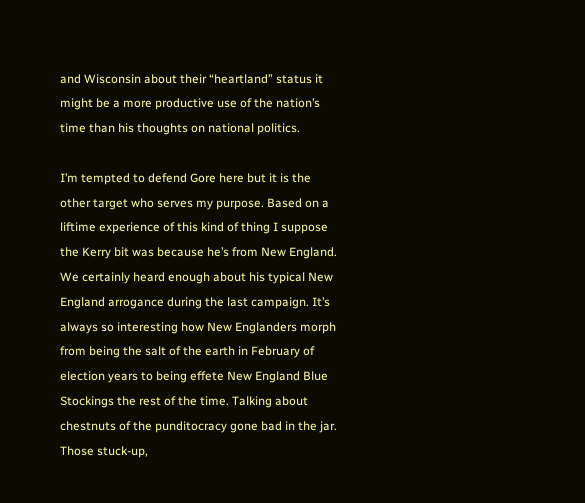and Wisconsin about their “heartland” status it might be a more productive use of the nation’s time than his thoughts on national politics.

I’m tempted to defend Gore here but it is the other target who serves my purpose. Based on a liftime experience of this kind of thing I suppose the Kerry bit was because he’s from New England. We certainly heard enough about his typical New England arrogance during the last campaign. It’s always so interesting how New Englanders morph from being the salt of the earth in February of election years to being effete New England Blue Stockings the rest of the time. Talking about chestnuts of the punditocracy gone bad in the jar. Those stuck-up,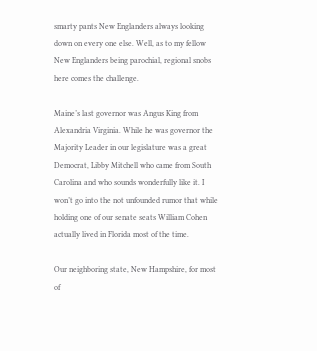smarty pants New Englanders always looking down on every one else. Well, as to my fellow New Englanders being parochial, regional snobs here comes the challenge.

Maine’s last governor was Angus King from Alexandria Virginia. While he was governor the Majority Leader in our legislature was a great Democrat, Libby Mitchell who came from South Carolina and who sounds wonderfully like it. I won’t go into the not unfounded rumor that while holding one of our senate seats William Cohen actually lived in Florida most of the time.

Our neighboring state, New Hampshire, for most of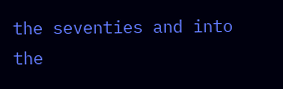the seventies and into the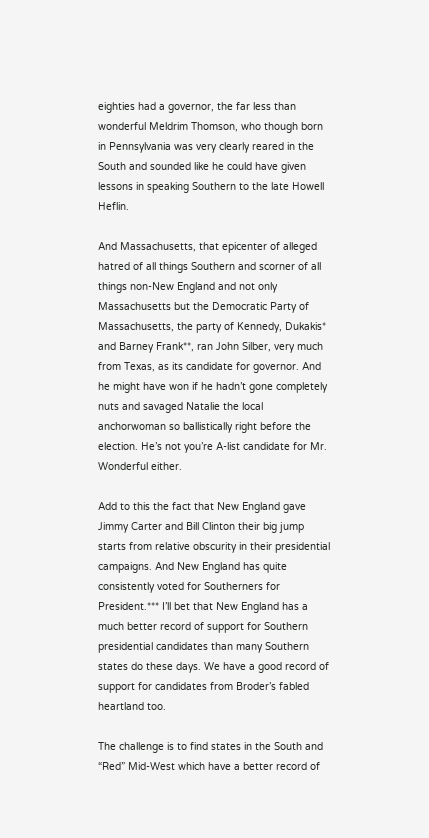eighties had a governor, the far less than wonderful Meldrim Thomson, who though born in Pennsylvania was very clearly reared in the South and sounded like he could have given lessons in speaking Southern to the late Howell Heflin.

And Massachusetts, that epicenter of alleged hatred of all things Southern and scorner of all things non-New England and not only Massachusetts but the Democratic Party of Massachusetts, the party of Kennedy, Dukakis* and Barney Frank**, ran John Silber, very much from Texas, as its candidate for governor. And he might have won if he hadn’t gone completely nuts and savaged Natalie the local anchorwoman so ballistically right before the election. He’s not you’re A-list candidate for Mr. Wonderful either.

Add to this the fact that New England gave Jimmy Carter and Bill Clinton their big jump starts from relative obscurity in their presidential campaigns. And New England has quite consistently voted for Southerners for President.*** I’ll bet that New England has a much better record of support for Southern presidential candidates than many Southern states do these days. We have a good record of support for candidates from Broder’s fabled heartland too.

The challenge is to find states in the South and “Red” Mid-West which have a better record of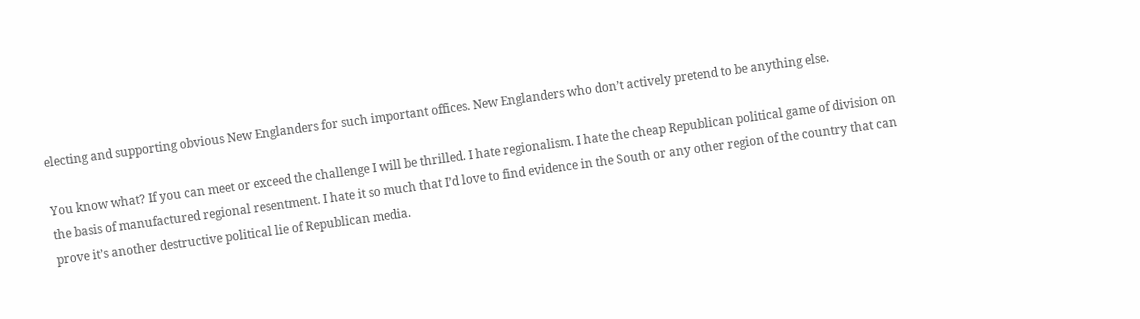electing and supporting obvious New Englanders for such important offices. New Englanders who don’t actively pretend to be anything else.

You know what? If you can meet or exceed the challenge I will be thrilled. I hate regionalism. I hate the cheap Republican political game of division on the basis of manufactured regional resentment. I hate it so much that I’d love to find evidence in the South or any other region of the country that can prove it’s another destructive political lie of Republican media.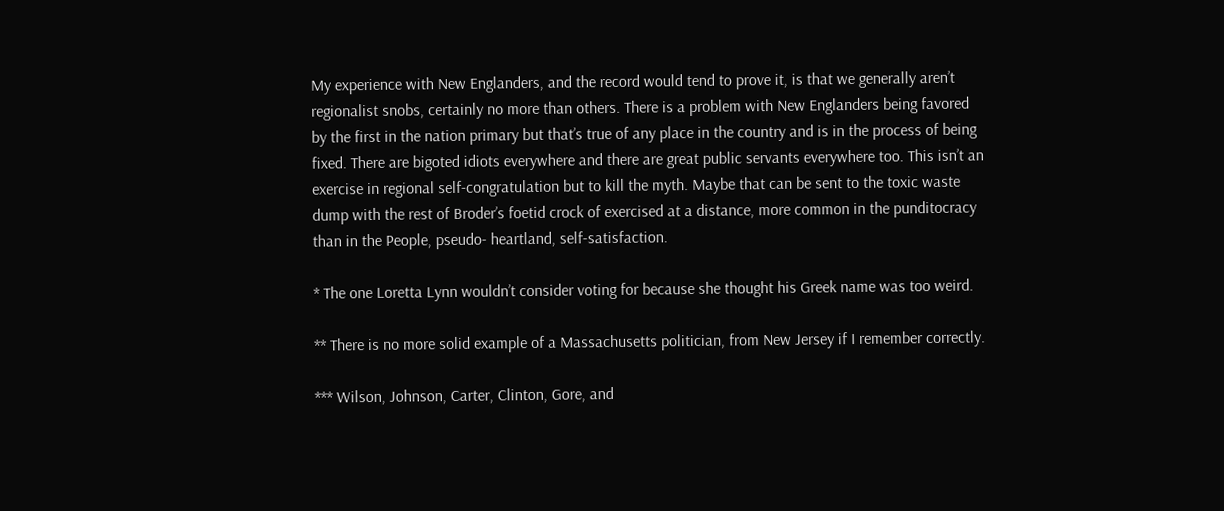My experience with New Englanders, and the record would tend to prove it, is that we generally aren’t regionalist snobs, certainly no more than others. There is a problem with New Englanders being favored by the first in the nation primary but that’s true of any place in the country and is in the process of being fixed. There are bigoted idiots everywhere and there are great public servants everywhere too. This isn’t an exercise in regional self-congratulation but to kill the myth. Maybe that can be sent to the toxic waste dump with the rest of Broder’s foetid crock of exercised at a distance, more common in the punditocracy than in the People, pseudo- heartland, self-satisfaction.

* The one Loretta Lynn wouldn’t consider voting for because she thought his Greek name was too weird.

** There is no more solid example of a Massachusetts politician, from New Jersey if I remember correctly.

*** Wilson, Johnson, Carter, Clinton, Gore, and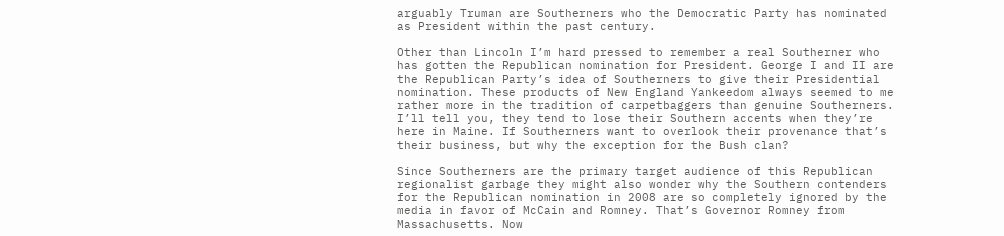arguably Truman are Southerners who the Democratic Party has nominated as President within the past century.

Other than Lincoln I’m hard pressed to remember a real Southerner who has gotten the Republican nomination for President. George I and II are the Republican Party’s idea of Southerners to give their Presidential nomination. These products of New England Yankeedom always seemed to me rather more in the tradition of carpetbaggers than genuine Southerners. I’ll tell you, they tend to lose their Southern accents when they’re here in Maine. If Southerners want to overlook their provenance that’s their business, but why the exception for the Bush clan?

Since Southerners are the primary target audience of this Republican regionalist garbage they might also wonder why the Southern contenders for the Republican nomination in 2008 are so completely ignored by the media in favor of McCain and Romney. That’s Governor Romney from Massachusetts. Now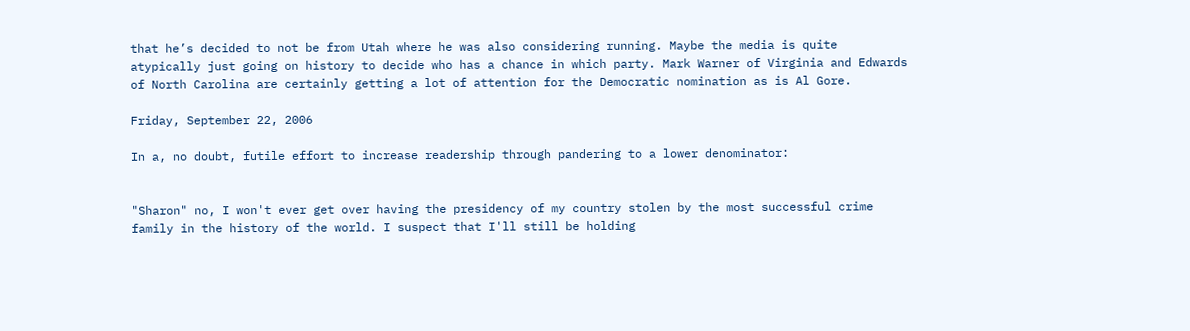that he’s decided to not be from Utah where he was also considering running. Maybe the media is quite atypically just going on history to decide who has a chance in which party. Mark Warner of Virginia and Edwards of North Carolina are certainly getting a lot of attention for the Democratic nomination as is Al Gore.

Friday, September 22, 2006

In a, no doubt, futile effort to increase readership through pandering to a lower denominator:


"Sharon" no, I won't ever get over having the presidency of my country stolen by the most successful crime family in the history of the world. I suspect that I'll still be holding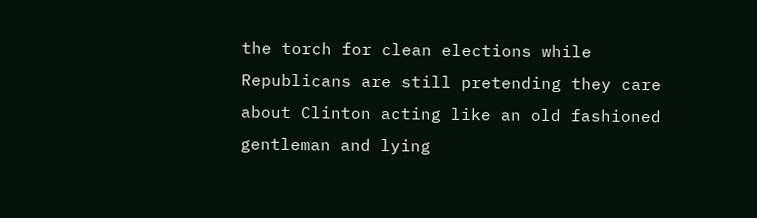the torch for clean elections while Republicans are still pretending they care about Clinton acting like an old fashioned gentleman and lying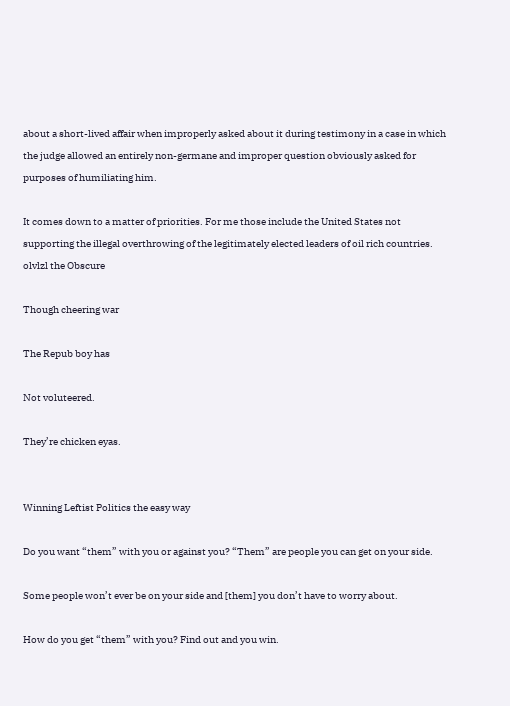about a short-lived affair when improperly asked about it during testimony in a case in which the judge allowed an entirely non-germane and improper question obviously asked for purposes of humiliating him.

It comes down to a matter of priorities. For me those include the United States not supporting the illegal overthrowing of the legitimately elected leaders of oil rich countries.
olvlzl the Obscure

Though cheering war

The Repub boy has

Not voluteered.

They’re chicken eyas.


Winning Leftist Politics the easy way

Do you want “them” with you or against you? “Them” are people you can get on your side.

Some people won’t ever be on your side and [them] you don’t have to worry about.

How do you get “them” with you? Find out and you win.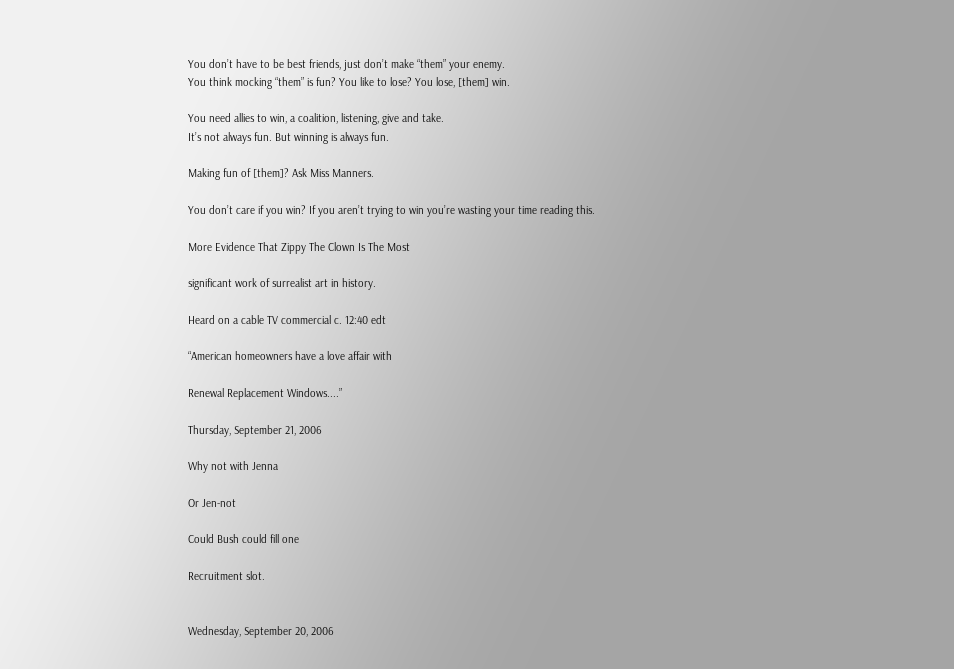You don’t have to be best friends, just don’t make “them” your enemy.
You think mocking “them” is fun? You like to lose? You lose, [them] win.

You need allies to win, a coalition, listening, give and take.
It’s not always fun. But winning is always fun.

Making fun of [them]? Ask Miss Manners.

You don’t care if you win? If you aren’t trying to win you’re wasting your time reading this.

More Evidence That Zippy The Clown Is The Most

significant work of surrealist art in history.

Heard on a cable TV commercial c. 12:40 edt

“American homeowners have a love affair with

Renewal Replacement Windows....”

Thursday, September 21, 2006

Why not with Jenna

Or Jen-not

Could Bush could fill one

Recruitment slot.


Wednesday, September 20, 2006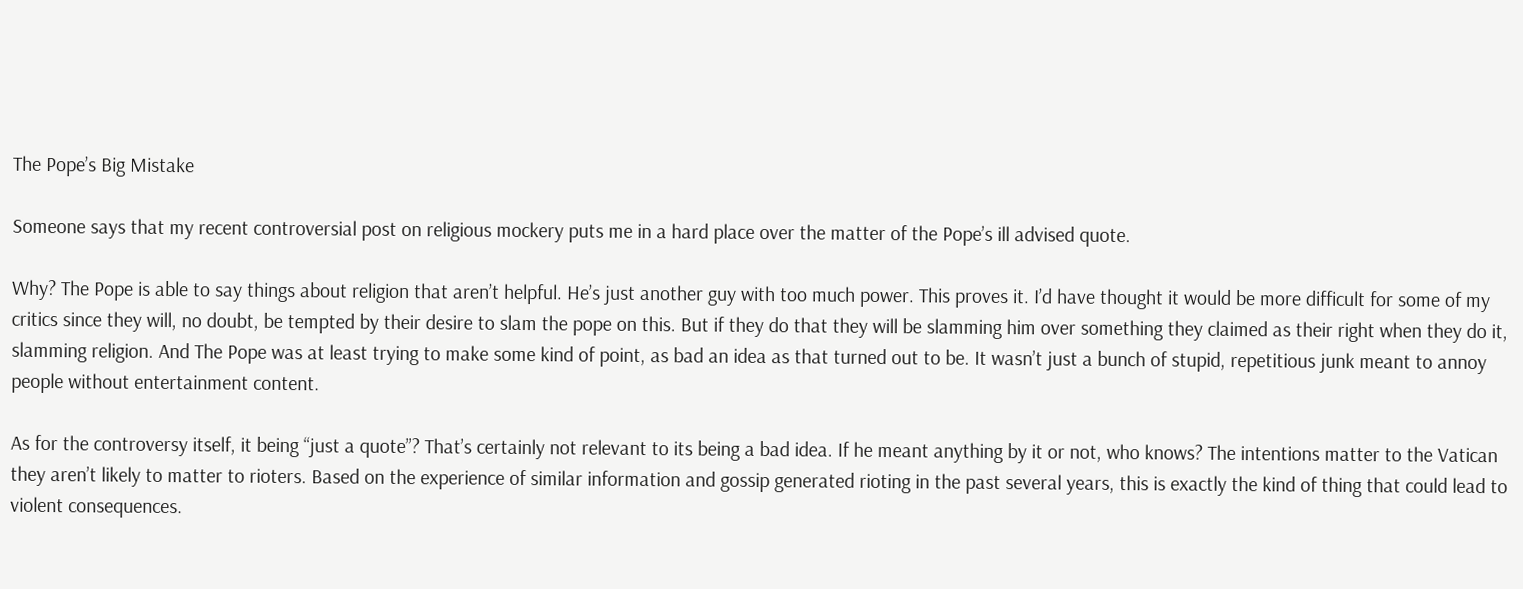The Pope’s Big Mistake

Someone says that my recent controversial post on religious mockery puts me in a hard place over the matter of the Pope’s ill advised quote.

Why? The Pope is able to say things about religion that aren’t helpful. He’s just another guy with too much power. This proves it. I’d have thought it would be more difficult for some of my critics since they will, no doubt, be tempted by their desire to slam the pope on this. But if they do that they will be slamming him over something they claimed as their right when they do it, slamming religion. And The Pope was at least trying to make some kind of point, as bad an idea as that turned out to be. It wasn’t just a bunch of stupid, repetitious junk meant to annoy people without entertainment content.

As for the controversy itself, it being “just a quote”? That’s certainly not relevant to its being a bad idea. If he meant anything by it or not, who knows? The intentions matter to the Vatican they aren’t likely to matter to rioters. Based on the experience of similar information and gossip generated rioting in the past several years, this is exactly the kind of thing that could lead to violent consequences.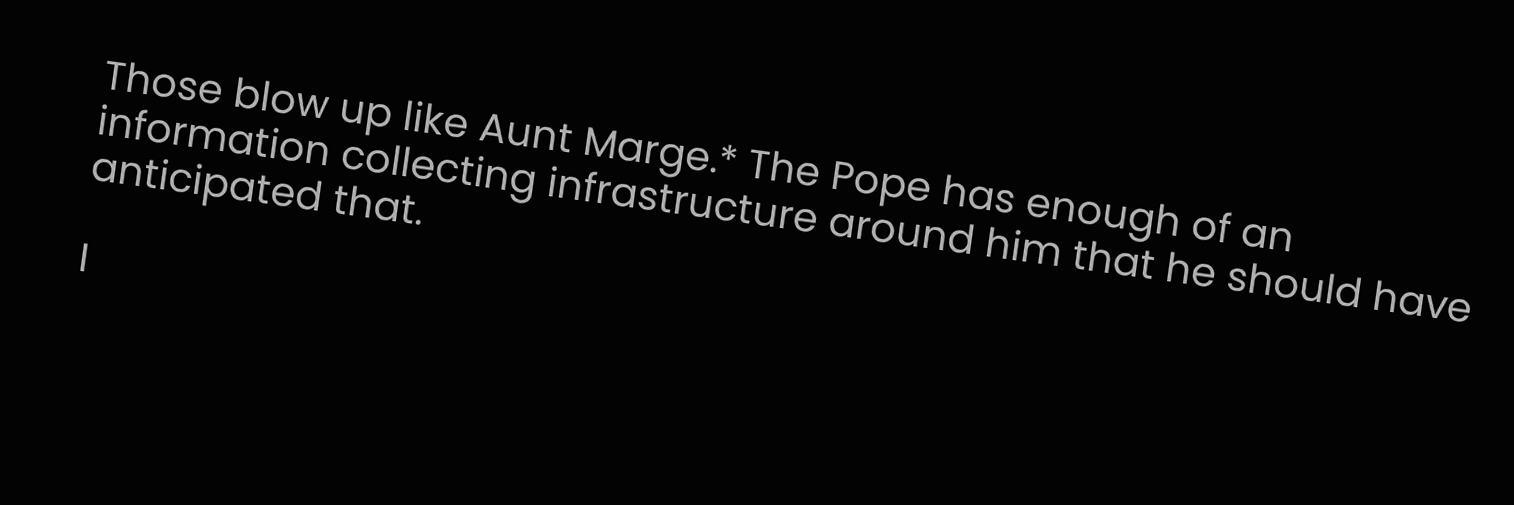Those blow up like Aunt Marge.* The Pope has enough of an information collecting infrastructure around him that he should have anticipated that.

I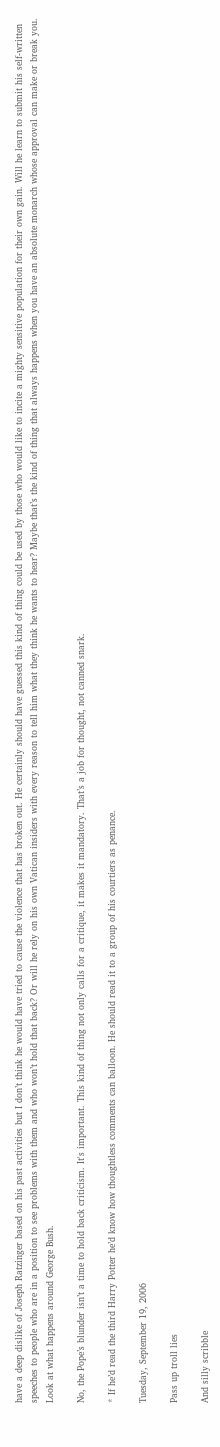have a deep dislike of Joseph Ratzinger based on his past activities but I don’t think he would have tried to cause the violence that has broken out. He certainly should have guessed this kind of thing could be used by those who would like to incite a mighty sensitive population for their own gain. Will he learn to submit his self-written speeches to people who are in a position to see problems with them and who won’t hold that back? Or will he rely on his own Vatican insiders with every reason to tell him what they think he wants to hear? Maybe that’s the kind of thing that always happens when you have an absolute monarch whose approval can make or break you. Look at what happens around George Bush.

No, the Pope’s blunder isn’t a time to hold back criticism. It's important. This kind of thing not only calls for a critique, it makes it mandatory. That’s a job for thought, not canned snark.

* If he’d read the third Harry Potter he’d know how thoughtless comments can balloon. He should read it to a group of his courtiers as penance.

Tuesday, September 19, 2006

Pass up troll lies

And silly scribble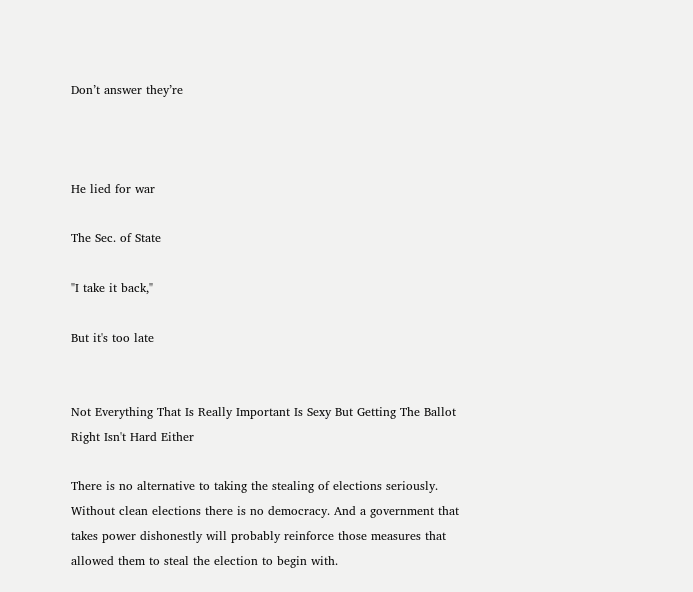Don’t answer they’re



He lied for war

The Sec. of State

"I take it back,"

But it's too late


Not Everything That Is Really Important Is Sexy But Getting The Ballot Right Isn't Hard Either

There is no alternative to taking the stealing of elections seriously. Without clean elections there is no democracy. And a government that takes power dishonestly will probably reinforce those measures that allowed them to steal the election to begin with.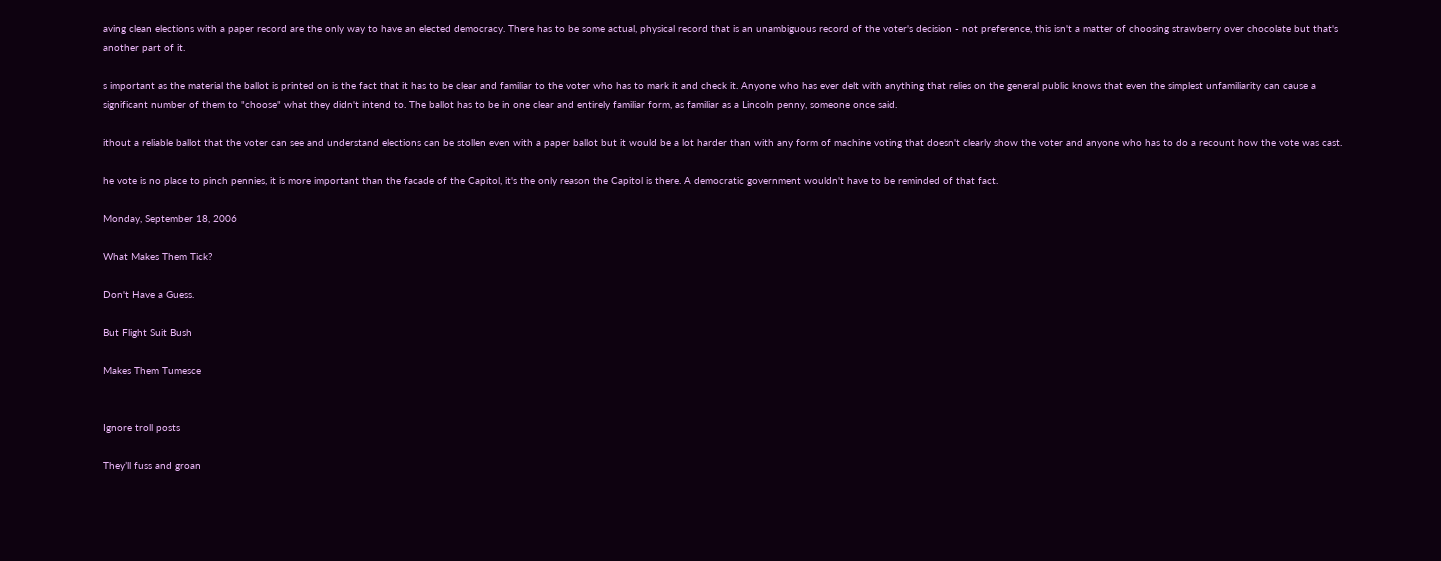aving clean elections with a paper record are the only way to have an elected democracy. There has to be some actual, physical record that is an unambiguous record of the voter's decision - not preference, this isn't a matter of choosing strawberry over chocolate but that's another part of it.

s important as the material the ballot is printed on is the fact that it has to be clear and familiar to the voter who has to mark it and check it. Anyone who has ever delt with anything that relies on the general public knows that even the simplest unfamiliarity can cause a significant number of them to "choose" what they didn't intend to. The ballot has to be in one clear and entirely familiar form, as familiar as a Lincoln penny, someone once said.

ithout a reliable ballot that the voter can see and understand elections can be stollen even with a paper ballot but it would be a lot harder than with any form of machine voting that doesn't clearly show the voter and anyone who has to do a recount how the vote was cast.

he vote is no place to pinch pennies, it is more important than the facade of the Capitol, it's the only reason the Capitol is there. A democratic government wouldn't have to be reminded of that fact.

Monday, September 18, 2006

What Makes Them Tick?

Don't Have a Guess.

But Flight Suit Bush

Makes Them Tumesce


Ignore troll posts

They’ll fuss and groan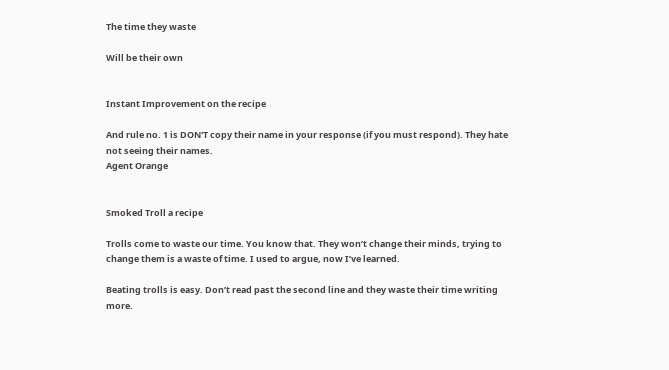The time they waste

Will be their own


Instant Improvement on the recipe

And rule no. 1 is DON'T copy their name in your response (if you must respond). They hate not seeing their names.
Agent Orange


Smoked Troll a recipe

Trolls come to waste our time. You know that. They won’t change their minds, trying to change them is a waste of time. I used to argue, now I’ve learned.

Beating trolls is easy. Don’t read past the second line and they waste their time writing more.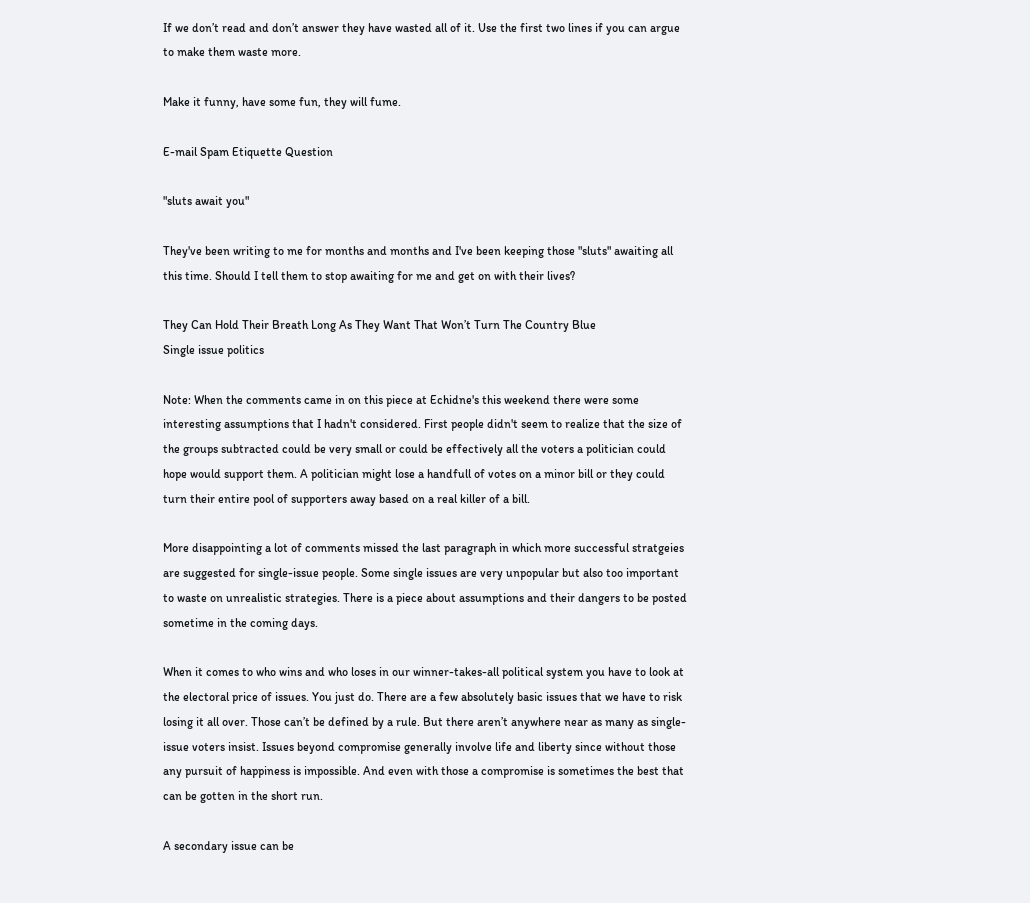If we don’t read and don’t answer they have wasted all of it. Use the first two lines if you can argue to make them waste more.

Make it funny, have some fun, they will fume.

E-mail Spam Etiquette Question

"sluts await you"

They've been writing to me for months and months and I've been keeping those "sluts" awaiting all this time. Should I tell them to stop awaiting for me and get on with their lives?

They Can Hold Their Breath Long As They Want That Won’t Turn The Country Blue
Single issue politics

Note: When the comments came in on this piece at Echidne's this weekend there were some interesting assumptions that I hadn't considered. First people didn't seem to realize that the size of the groups subtracted could be very small or could be effectively all the voters a politician could hope would support them. A politician might lose a handfull of votes on a minor bill or they could turn their entire pool of supporters away based on a real killer of a bill.

More disappointing a lot of comments missed the last paragraph in which more successful stratgeies are suggested for single-issue people. Some single issues are very unpopular but also too important to waste on unrealistic strategies. There is a piece about assumptions and their dangers to be posted sometime in the coming days.

When it comes to who wins and who loses in our winner-takes-all political system you have to look at the electoral price of issues. You just do. There are a few absolutely basic issues that we have to risk losing it all over. Those can’t be defined by a rule. But there aren’t anywhere near as many as single-issue voters insist. Issues beyond compromise generally involve life and liberty since without those any pursuit of happiness is impossible. And even with those a compromise is sometimes the best that can be gotten in the short run.

A secondary issue can be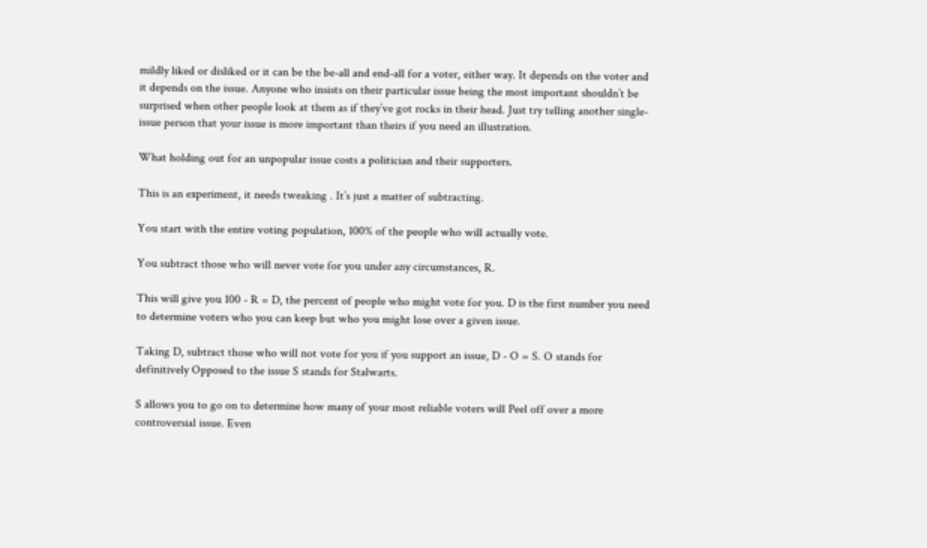mildly liked or disliked or it can be the be-all and end-all for a voter, either way. It depends on the voter and it depends on the issue. Anyone who insists on their particular issue being the most important shouldn’t be surprised when other people look at them as if they’ve got rocks in their head. Just try telling another single-issue person that your issue is more important than theirs if you need an illustration.

What holding out for an unpopular issue costs a politician and their supporters.

This is an experiment, it needs tweaking . It’s just a matter of subtracting.

You start with the entire voting population, 100% of the people who will actually vote.

You subtract those who will never vote for you under any circumstances, R.

This will give you 100 - R = D, the percent of people who might vote for you. D is the first number you need to determine voters who you can keep but who you might lose over a given issue.

Taking D, subtract those who will not vote for you if you support an issue, D - O = S. O stands for definitively Opposed to the issue S stands for Stalwarts.

S allows you to go on to determine how many of your most reliable voters will Peel off over a more controversial issue. Even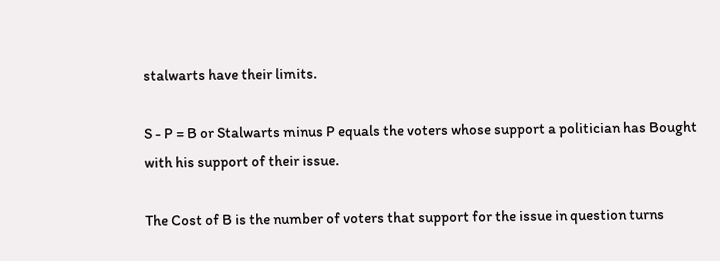stalwarts have their limits.

S - P = B or Stalwarts minus P equals the voters whose support a politician has Bought with his support of their issue.

The Cost of B is the number of voters that support for the issue in question turns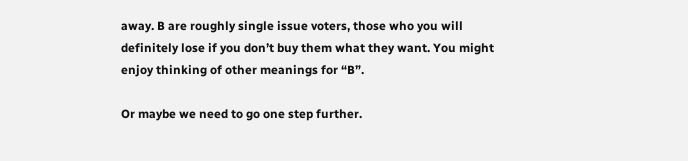away. B are roughly single issue voters, those who you will definitely lose if you don’t buy them what they want. You might enjoy thinking of other meanings for “B”.

Or maybe we need to go one step further.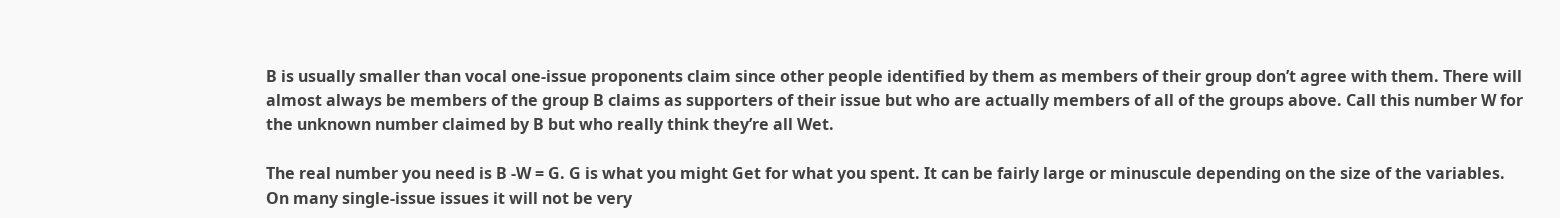B is usually smaller than vocal one-issue proponents claim since other people identified by them as members of their group don’t agree with them. There will almost always be members of the group B claims as supporters of their issue but who are actually members of all of the groups above. Call this number W for the unknown number claimed by B but who really think they’re all Wet.

The real number you need is B -W = G. G is what you might Get for what you spent. It can be fairly large or minuscule depending on the size of the variables. On many single-issue issues it will not be very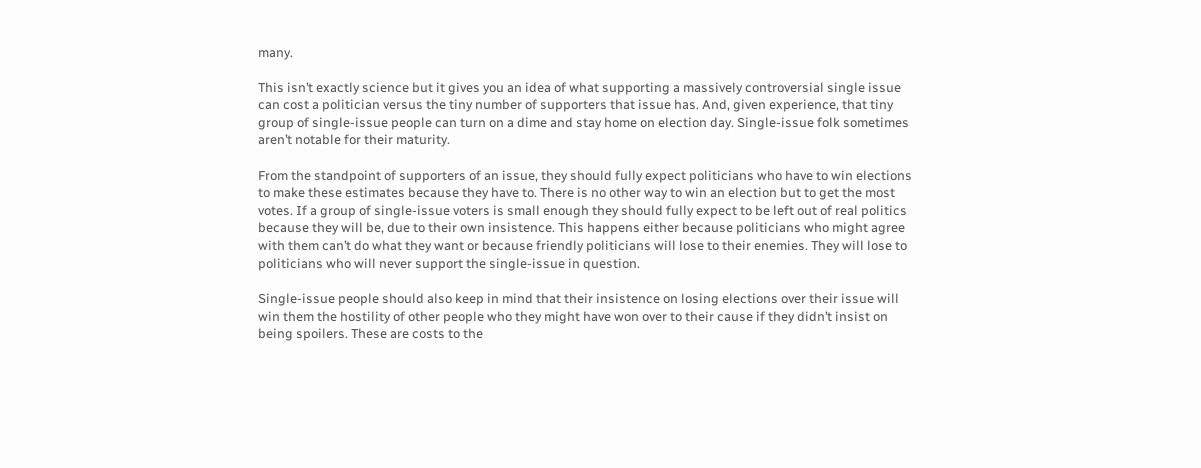many.

This isn’t exactly science but it gives you an idea of what supporting a massively controversial single issue can cost a politician versus the tiny number of supporters that issue has. And, given experience, that tiny group of single-issue people can turn on a dime and stay home on election day. Single-issue folk sometimes aren’t notable for their maturity.

From the standpoint of supporters of an issue, they should fully expect politicians who have to win elections to make these estimates because they have to. There is no other way to win an election but to get the most votes. If a group of single-issue voters is small enough they should fully expect to be left out of real politics because they will be, due to their own insistence. This happens either because politicians who might agree with them can’t do what they want or because friendly politicians will lose to their enemies. They will lose to politicians who will never support the single-issue in question.

Single-issue people should also keep in mind that their insistence on losing elections over their issue will win them the hostility of other people who they might have won over to their cause if they didn’t insist on being spoilers. These are costs to the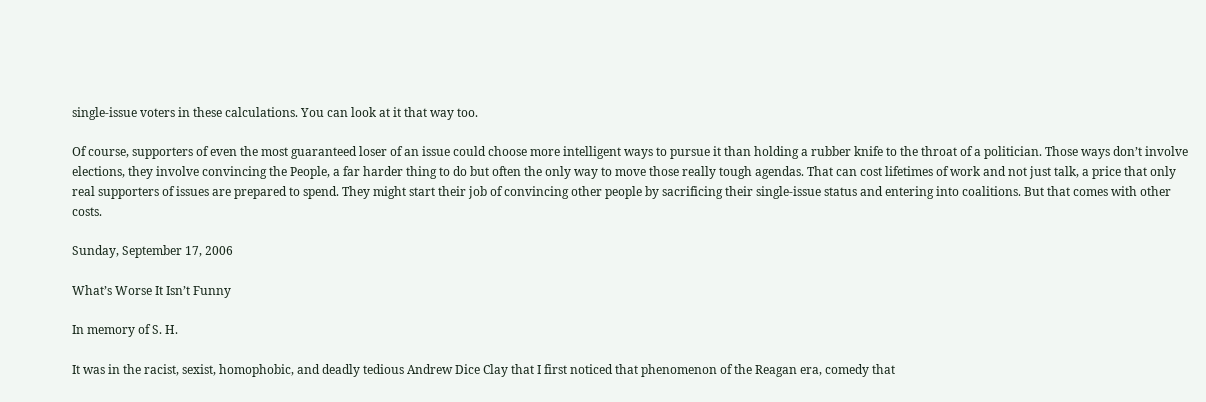single-issue voters in these calculations. You can look at it that way too.

Of course, supporters of even the most guaranteed loser of an issue could choose more intelligent ways to pursue it than holding a rubber knife to the throat of a politician. Those ways don’t involve elections, they involve convincing the People, a far harder thing to do but often the only way to move those really tough agendas. That can cost lifetimes of work and not just talk, a price that only real supporters of issues are prepared to spend. They might start their job of convincing other people by sacrificing their single-issue status and entering into coalitions. But that comes with other costs.

Sunday, September 17, 2006

What’s Worse It Isn’t Funny

In memory of S. H.

It was in the racist, sexist, homophobic, and deadly tedious Andrew Dice Clay that I first noticed that phenomenon of the Reagan era, comedy that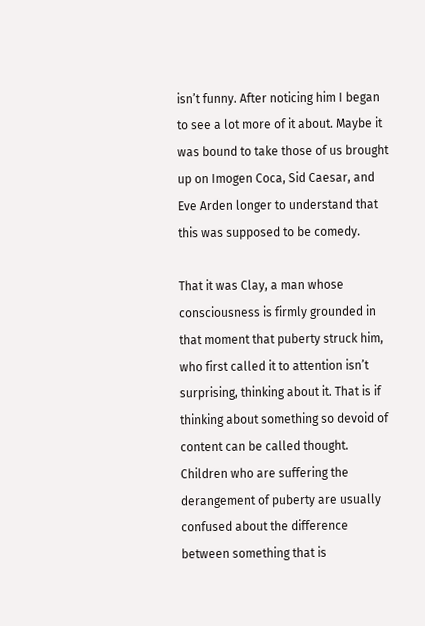isn’t funny. After noticing him I began to see a lot more of it about. Maybe it was bound to take those of us brought up on Imogen Coca, Sid Caesar, and Eve Arden longer to understand that this was supposed to be comedy.

That it was Clay, a man whose consciousness is firmly grounded in that moment that puberty struck him, who first called it to attention isn’t surprising, thinking about it. That is if thinking about something so devoid of content can be called thought. Children who are suffering the derangement of puberty are usually confused about the difference between something that is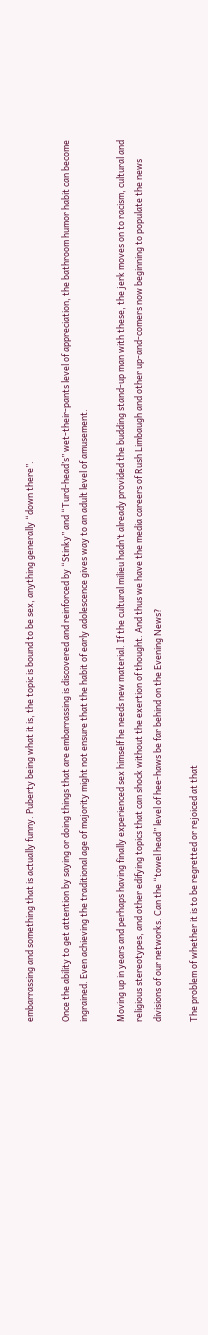embarrassing and something that is actually funny. Puberty being what it is, the topic is bound to be sex, anything generally “down there”.

Once the ability to get attention by saying or doing things that are embarrassing is discovered and reinforced by “Stinky” and “Turd-head’s” wet-their-pants level of appreciation, the bathroom humor habit can become ingrained. Even achieving the traditional age of majority might not ensure that the habit of early adolescence gives way to an adult level of amusement.

Moving up in years and perhaps having finally experienced sex himself he needs new material. If the cultural milieu hadn’t already provided the budding stand-up man with these, the jerk moves on to racism, cultural and religious stereotypes, and other edifying topics that can shock without the exertion of thought. And thus we have the media careers of Rush Limbaugh and other up-and-comers now beginning to populate the news divisions of our networks. Can the “towel head” level of hee-haws be far behind on the Evening News?

The problem of whether it is to be regretted or rejoiced at that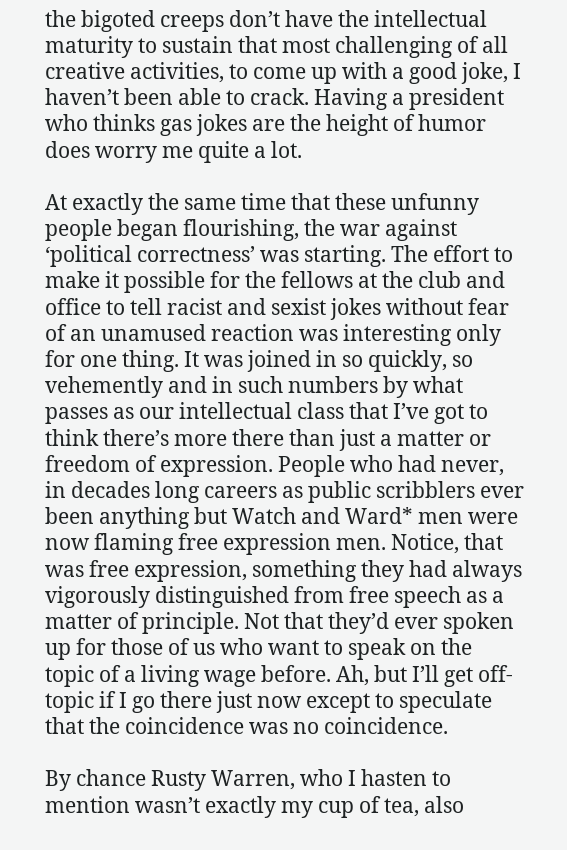the bigoted creeps don’t have the intellectual maturity to sustain that most challenging of all creative activities, to come up with a good joke, I haven’t been able to crack. Having a president who thinks gas jokes are the height of humor does worry me quite a lot.

At exactly the same time that these unfunny people began flourishing, the war against ‘political correctness’ was starting. The effort to make it possible for the fellows at the club and office to tell racist and sexist jokes without fear of an unamused reaction was interesting only for one thing. It was joined in so quickly, so vehemently and in such numbers by what passes as our intellectual class that I’ve got to think there’s more there than just a matter or freedom of expression. People who had never, in decades long careers as public scribblers ever been anything but Watch and Ward* men were now flaming free expression men. Notice, that was free expression, something they had always vigorously distinguished from free speech as a matter of principle. Not that they’d ever spoken up for those of us who want to speak on the topic of a living wage before. Ah, but I’ll get off-topic if I go there just now except to speculate that the coincidence was no coincidence.

By chance Rusty Warren, who I hasten to mention wasn’t exactly my cup of tea, also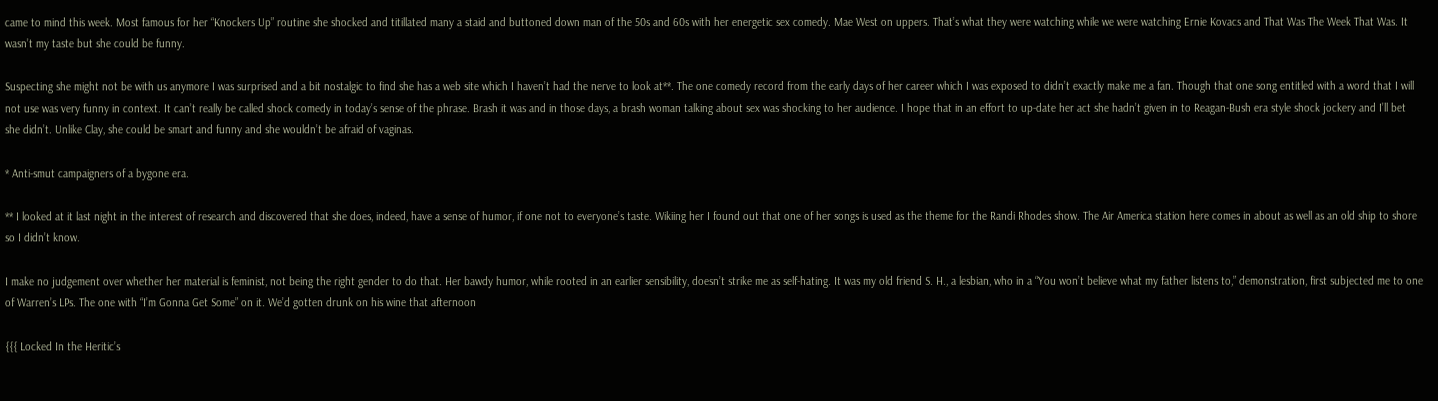came to mind this week. Most famous for her “Knockers Up” routine she shocked and titillated many a staid and buttoned down man of the 50s and 60s with her energetic sex comedy. Mae West on uppers. That’s what they were watching while we were watching Ernie Kovacs and That Was The Week That Was. It wasn’t my taste but she could be funny.

Suspecting she might not be with us anymore I was surprised and a bit nostalgic to find she has a web site which I haven’t had the nerve to look at**. The one comedy record from the early days of her career which I was exposed to didn’t exactly make me a fan. Though that one song entitled with a word that I will not use was very funny in context. It can’t really be called shock comedy in today’s sense of the phrase. Brash it was and in those days, a brash woman talking about sex was shocking to her audience. I hope that in an effort to up-date her act she hadn’t given in to Reagan-Bush era style shock jockery and I’ll bet she didn’t. Unlike Clay, she could be smart and funny and she wouldn’t be afraid of vaginas.

* Anti-smut campaigners of a bygone era.

** I looked at it last night in the interest of research and discovered that she does, indeed, have a sense of humor, if one not to everyone’s taste. Wikiing her I found out that one of her songs is used as the theme for the Randi Rhodes show. The Air America station here comes in about as well as an old ship to shore so I didn’t know.

I make no judgement over whether her material is feminist, not being the right gender to do that. Her bawdy humor, while rooted in an earlier sensibility, doesn’t strike me as self-hating. It was my old friend S. H., a lesbian, who in a “You won’t believe what my father listens to,” demonstration, first subjected me to one of Warren’s LPs. The one with “I’m Gonna Get Some” on it. We’d gotten drunk on his wine that afternoon

{{{ Locked In the Heritic’s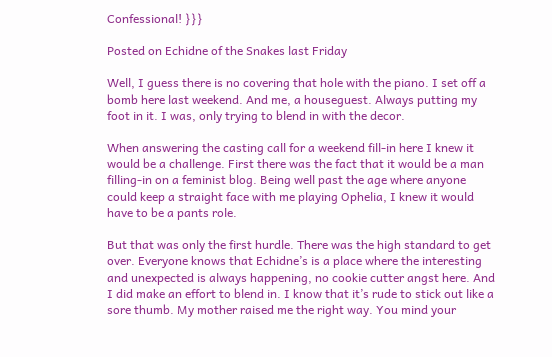Confessional! }}}

Posted on Echidne of the Snakes last Friday

Well, I guess there is no covering that hole with the piano. I set off a bomb here last weekend. And me, a houseguest. Always putting my foot in it. I was, only trying to blend in with the decor.

When answering the casting call for a weekend fill-in here I knew it would be a challenge. First there was the fact that it would be a man filling-in on a feminist blog. Being well past the age where anyone could keep a straight face with me playing Ophelia, I knew it would have to be a pants role.

But that was only the first hurdle. There was the high standard to get over. Everyone knows that Echidne’s is a place where the interesting and unexpected is always happening, no cookie cutter angst here. And I did make an effort to blend in. I know that it’s rude to stick out like a sore thumb. My mother raised me the right way. You mind your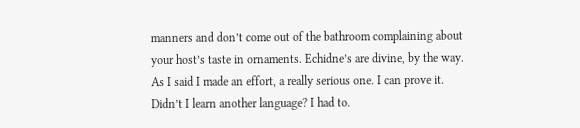manners and don’t come out of the bathroom complaining about your host’s taste in ornaments. Echidne’s are divine, by the way. As I said I made an effort, a really serious one. I can prove it. Didn’t I learn another language? I had to.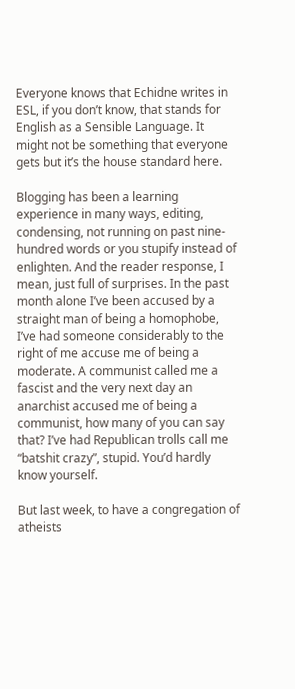Everyone knows that Echidne writes in ESL, if you don’t know, that stands for English as a Sensible Language. It might not be something that everyone gets but it’s the house standard here.

Blogging has been a learning experience in many ways, editing, condensing, not running on past nine-hundred words or you stupify instead of enlighten. And the reader response, I mean, just full of surprises. In the past month alone I’ve been accused by a straight man of being a homophobe, I’ve had someone considerably to the right of me accuse me of being a moderate. A communist called me a fascist and the very next day an anarchist accused me of being a communist, how many of you can say that? I’ve had Republican trolls call me “batshit crazy”, stupid. You’d hardly know yourself.

But last week, to have a congregation of atheists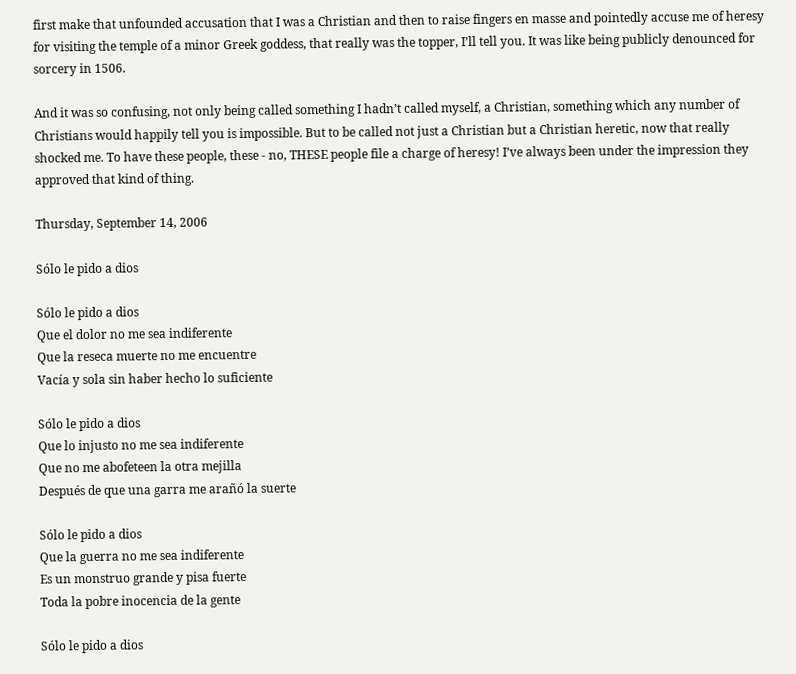first make that unfounded accusation that I was a Christian and then to raise fingers en masse and pointedly accuse me of heresy for visiting the temple of a minor Greek goddess, that really was the topper, I’ll tell you. It was like being publicly denounced for sorcery in 1506.

And it was so confusing, not only being called something I hadn’t called myself, a Christian, something which any number of Christians would happily tell you is impossible. But to be called not just a Christian but a Christian heretic, now that really shocked me. To have these people, these - no, THESE people file a charge of heresy! I’ve always been under the impression they approved that kind of thing.

Thursday, September 14, 2006

Sólo le pido a dios

Sólo le pido a dios
Que el dolor no me sea indiferente
Que la reseca muerte no me encuentre
Vacía y sola sin haber hecho lo suficiente

Sólo le pido a dios
Que lo injusto no me sea indiferente
Que no me abofeteen la otra mejilla
Después de que una garra me arañó la suerte

Sólo le pido a dios
Que la guerra no me sea indiferente
Es un monstruo grande y pisa fuerte
Toda la pobre inocencia de la gente

Sólo le pido a dios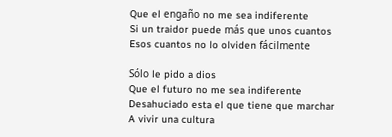Que el engaño no me sea indiferente
Si un traidor puede más que unos cuantos
Esos cuantos no lo olviden fácilmente

Sólo le pido a dios
Que el futuro no me sea indiferente
Desahuciado esta el que tiene que marchar
A vivir una cultura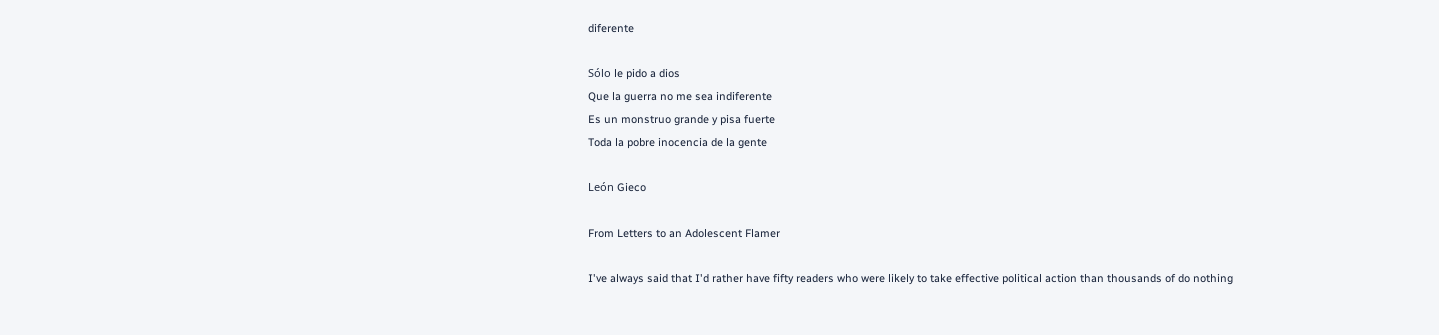diferente

Sólo le pido a dios
Que la guerra no me sea indiferente
Es un monstruo grande y pisa fuerte
Toda la pobre inocencia de la gente

León Gieco

From Letters to an Adolescent Flamer

I've always said that I'd rather have fifty readers who were likely to take effective political action than thousands of do nothing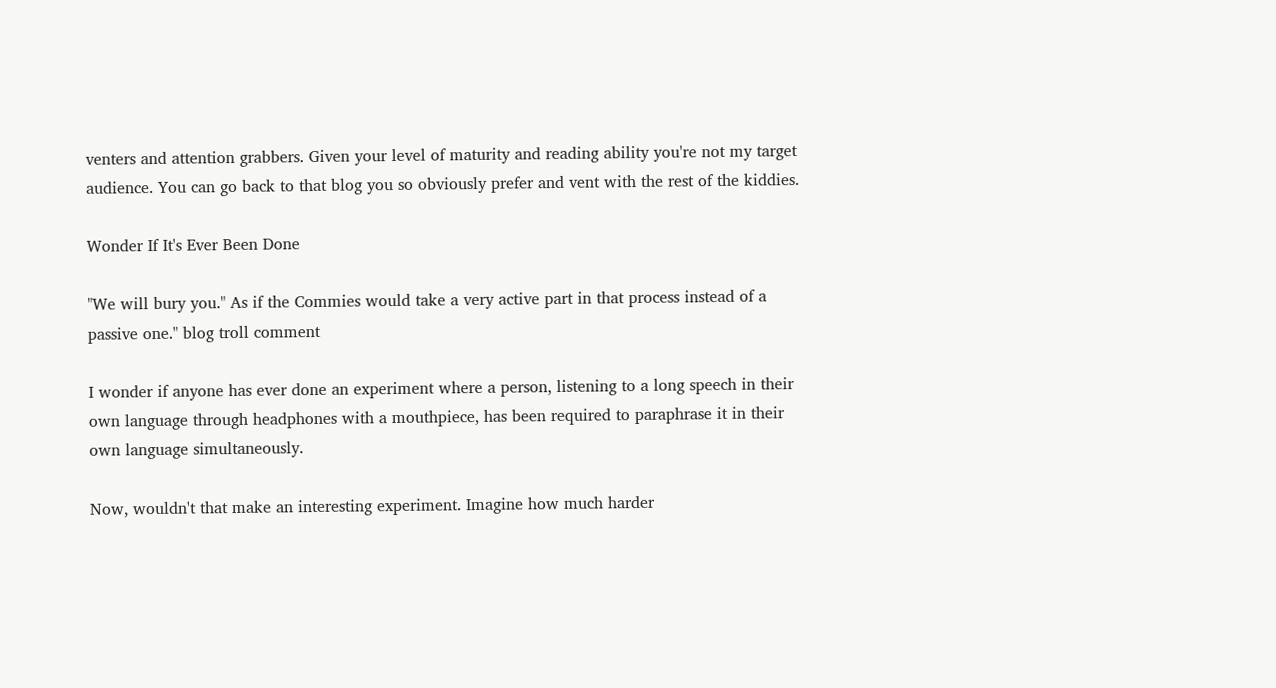venters and attention grabbers. Given your level of maturity and reading ability you're not my target audience. You can go back to that blog you so obviously prefer and vent with the rest of the kiddies.

Wonder If It's Ever Been Done

"We will bury you." As if the Commies would take a very active part in that process instead of a passive one." blog troll comment

I wonder if anyone has ever done an experiment where a person, listening to a long speech in their own language through headphones with a mouthpiece, has been required to paraphrase it in their own language simultaneously.

Now, wouldn't that make an interesting experiment. Imagine how much harder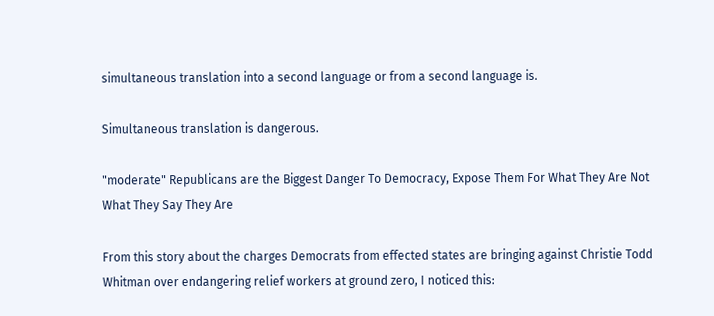simultaneous translation into a second language or from a second language is.

Simultaneous translation is dangerous.

"moderate" Republicans are the Biggest Danger To Democracy, Expose Them For What They Are Not What They Say They Are

From this story about the charges Democrats from effected states are bringing against Christie Todd Whitman over endangering relief workers at ground zero, I noticed this: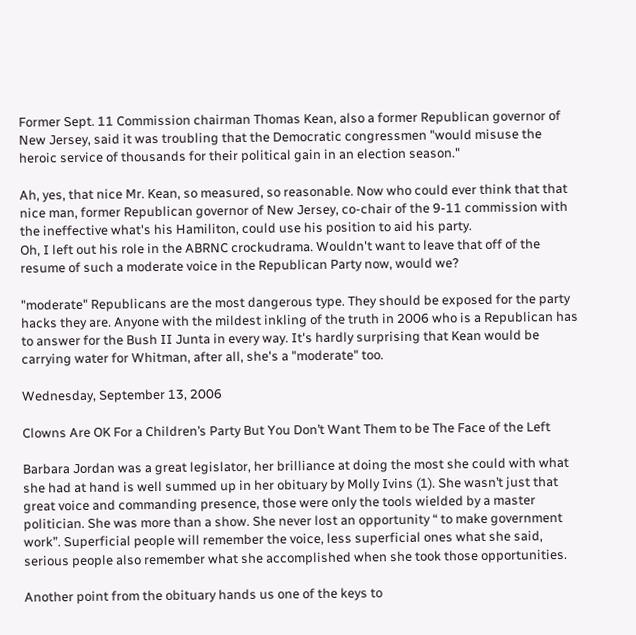Former Sept. 11 Commission chairman Thomas Kean, also a former Republican governor of New Jersey, said it was troubling that the Democratic congressmen "would misuse the heroic service of thousands for their political gain in an election season."

Ah, yes, that nice Mr. Kean, so measured, so reasonable. Now who could ever think that that nice man, former Republican governor of New Jersey, co-chair of the 9-11 commission with the ineffective what's his Hamiliton, could use his position to aid his party.
Oh, I left out his role in the ABRNC crockudrama. Wouldn't want to leave that off of the resume of such a moderate voice in the Republican Party now, would we?

"moderate" Republicans are the most dangerous type. They should be exposed for the party hacks they are. Anyone with the mildest inkling of the truth in 2006 who is a Republican has to answer for the Bush II Junta in every way. It's hardly surprising that Kean would be carrying water for Whitman, after all, she's a "moderate" too.

Wednesday, September 13, 2006

Clowns Are OK For a Children’s Party But You Don’t Want Them to be The Face of the Left

Barbara Jordan was a great legislator, her brilliance at doing the most she could with what she had at hand is well summed up in her obituary by Molly Ivins (1). She wasn’t just that great voice and commanding presence, those were only the tools wielded by a master politician. She was more than a show. She never lost an opportunity “ to make government work”. Superficial people will remember the voice, less superficial ones what she said, serious people also remember what she accomplished when she took those opportunities.

Another point from the obituary hands us one of the keys to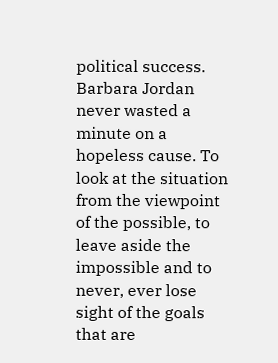political success. Barbara Jordan never wasted a minute on a hopeless cause. To look at the situation from the viewpoint of the possible, to leave aside the impossible and to never, ever lose sight of the goals that are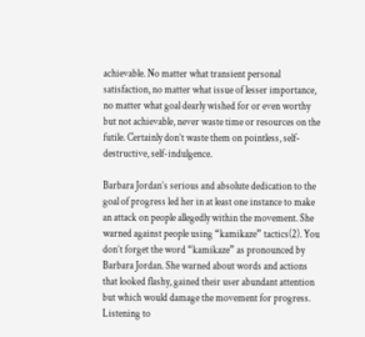achievable. No matter what transient personal satisfaction, no matter what issue of lesser importance, no matter what goal dearly wished for or even worthy but not achievable, never waste time or resources on the futile. Certainly don’t waste them on pointless, self-destructive, self-indulgence.

Barbara Jordan’s serious and absolute dedication to the goal of progress led her in at least one instance to make an attack on people allegedly within the movement. She warned against people using “kamikaze” tactics(2). You don’t forget the word “kamikaze” as pronounced by Barbara Jordan. She warned about words and actions that looked flashy, gained their user abundant attention but which would damage the movement for progress. Listening to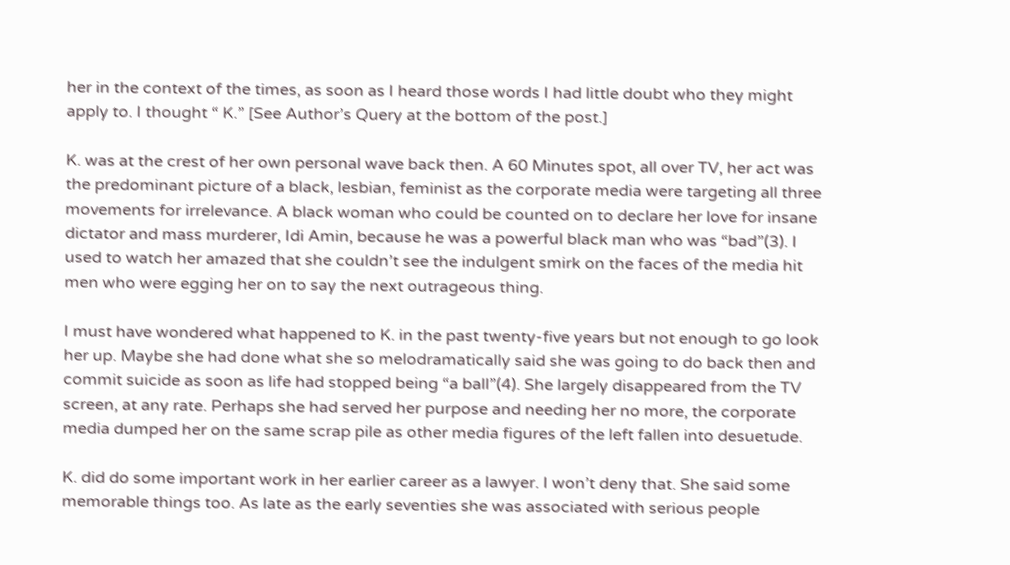her in the context of the times, as soon as I heard those words I had little doubt who they might apply to. I thought “ K.” [See Author’s Query at the bottom of the post.]

K. was at the crest of her own personal wave back then. A 60 Minutes spot, all over TV, her act was the predominant picture of a black, lesbian, feminist as the corporate media were targeting all three movements for irrelevance. A black woman who could be counted on to declare her love for insane dictator and mass murderer, Idi Amin, because he was a powerful black man who was “bad”(3). I used to watch her amazed that she couldn’t see the indulgent smirk on the faces of the media hit men who were egging her on to say the next outrageous thing.

I must have wondered what happened to K. in the past twenty-five years but not enough to go look her up. Maybe she had done what she so melodramatically said she was going to do back then and commit suicide as soon as life had stopped being “a ball”(4). She largely disappeared from the TV screen, at any rate. Perhaps she had served her purpose and needing her no more, the corporate media dumped her on the same scrap pile as other media figures of the left fallen into desuetude.

K. did do some important work in her earlier career as a lawyer. I won’t deny that. She said some memorable things too. As late as the early seventies she was associated with serious people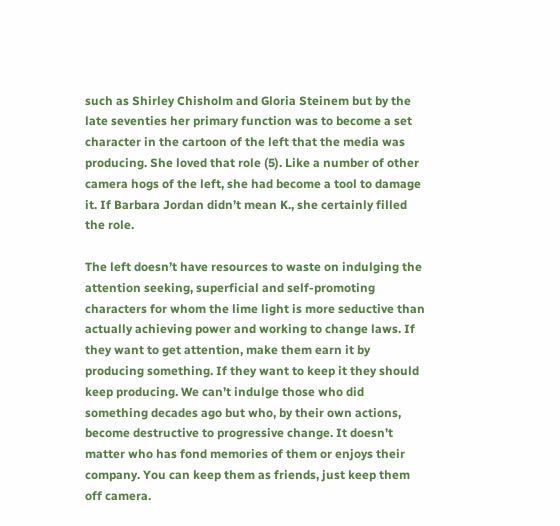such as Shirley Chisholm and Gloria Steinem but by the late seventies her primary function was to become a set character in the cartoon of the left that the media was producing. She loved that role (5). Like a number of other camera hogs of the left, she had become a tool to damage it. If Barbara Jordan didn’t mean K., she certainly filled the role.

The left doesn’t have resources to waste on indulging the attention seeking, superficial and self-promoting characters for whom the lime light is more seductive than actually achieving power and working to change laws. If they want to get attention, make them earn it by producing something. If they want to keep it they should keep producing. We can’t indulge those who did something decades ago but who, by their own actions, become destructive to progressive change. It doesn’t matter who has fond memories of them or enjoys their company. You can keep them as friends, just keep them off camera.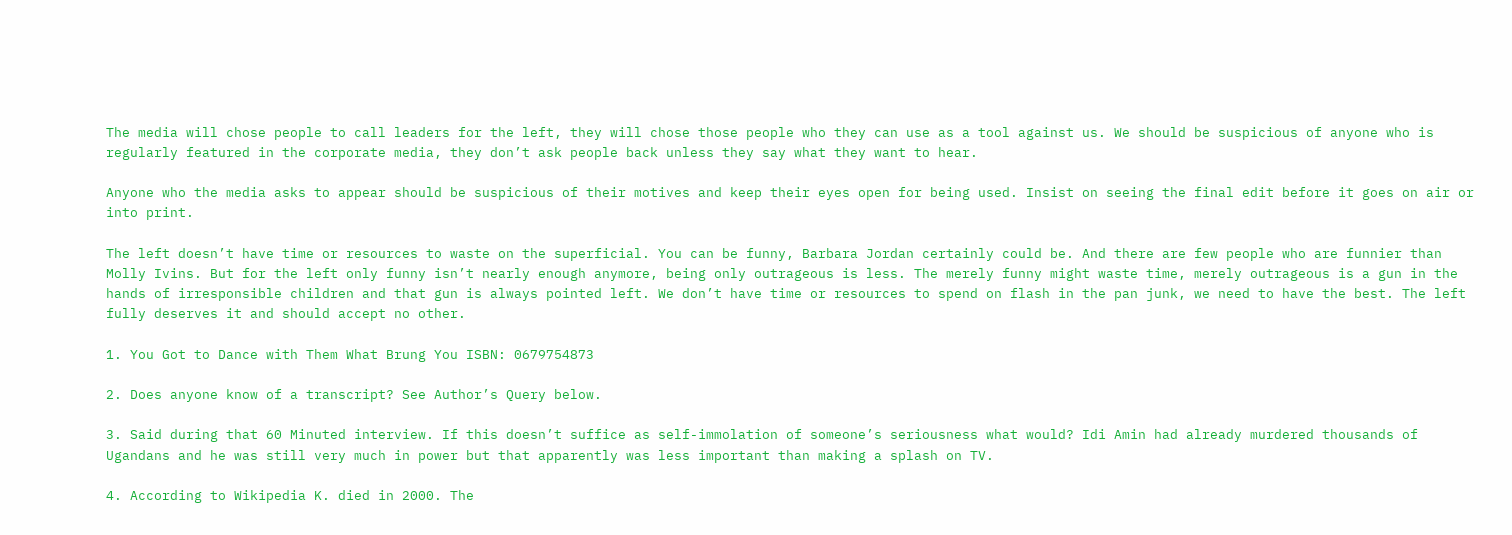The media will chose people to call leaders for the left, they will chose those people who they can use as a tool against us. We should be suspicious of anyone who is regularly featured in the corporate media, they don’t ask people back unless they say what they want to hear.

Anyone who the media asks to appear should be suspicious of their motives and keep their eyes open for being used. Insist on seeing the final edit before it goes on air or into print.

The left doesn’t have time or resources to waste on the superficial. You can be funny, Barbara Jordan certainly could be. And there are few people who are funnier than Molly Ivins. But for the left only funny isn’t nearly enough anymore, being only outrageous is less. The merely funny might waste time, merely outrageous is a gun in the hands of irresponsible children and that gun is always pointed left. We don’t have time or resources to spend on flash in the pan junk, we need to have the best. The left fully deserves it and should accept no other.

1. You Got to Dance with Them What Brung You ISBN: 0679754873

2. Does anyone know of a transcript? See Author’s Query below.

3. Said during that 60 Minuted interview. If this doesn’t suffice as self-immolation of someone’s seriousness what would? Idi Amin had already murdered thousands of Ugandans and he was still very much in power but that apparently was less important than making a splash on TV.

4. According to Wikipedia K. died in 2000. The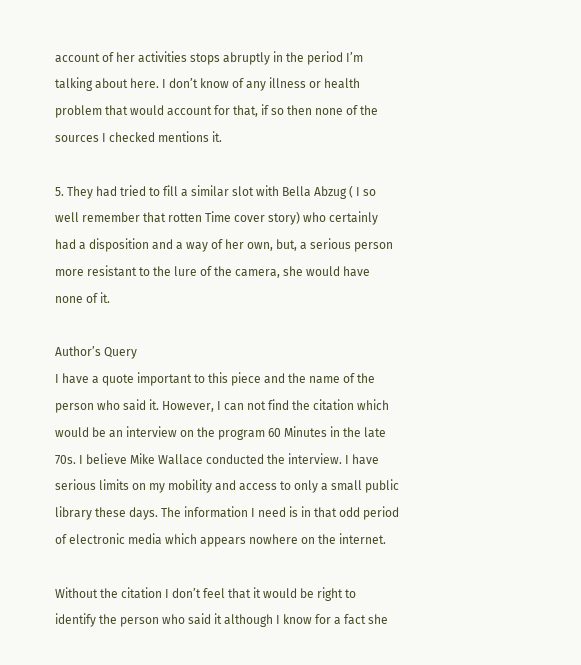account of her activities stops abruptly in the period I’m talking about here. I don’t know of any illness or health problem that would account for that, if so then none of the sources I checked mentions it.

5. They had tried to fill a similar slot with Bella Abzug ( I so well remember that rotten Time cover story) who certainly had a disposition and a way of her own, but, a serious person more resistant to the lure of the camera, she would have none of it.

Author’s Query
I have a quote important to this piece and the name of the person who said it. However, I can not find the citation which would be an interview on the program 60 Minutes in the late 70s. I believe Mike Wallace conducted the interview. I have serious limits on my mobility and access to only a small public library these days. The information I need is in that odd period of electronic media which appears nowhere on the internet.

Without the citation I don’t feel that it would be right to identify the person who said it although I know for a fact she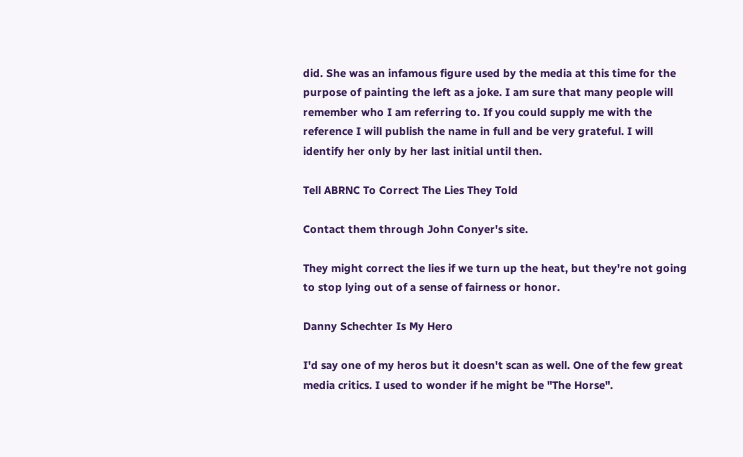did. She was an infamous figure used by the media at this time for the purpose of painting the left as a joke. I am sure that many people will remember who I am referring to. If you could supply me with the reference I will publish the name in full and be very grateful. I will identify her only by her last initial until then.

Tell ABRNC To Correct The Lies They Told

Contact them through John Conyer's site.

They might correct the lies if we turn up the heat, but they're not going to stop lying out of a sense of fairness or honor.

Danny Schechter Is My Hero

I'd say one of my heros but it doesn't scan as well. One of the few great media critics. I used to wonder if he might be "The Horse".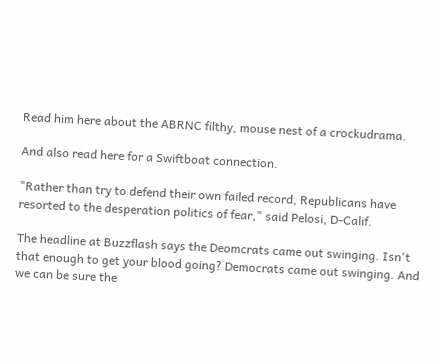Read him here about the ABRNC filthy, mouse nest of a crockudrama.

And also read here for a Swiftboat connection.

"Rather than try to defend their own failed record, Republicans have resorted to the desperation politics of fear," said Pelosi, D-Calif.

The headline at Buzzflash says the Deomcrats came out swinging. Isn't that enough to get your blood going? Democrats came out swinging. And we can be sure the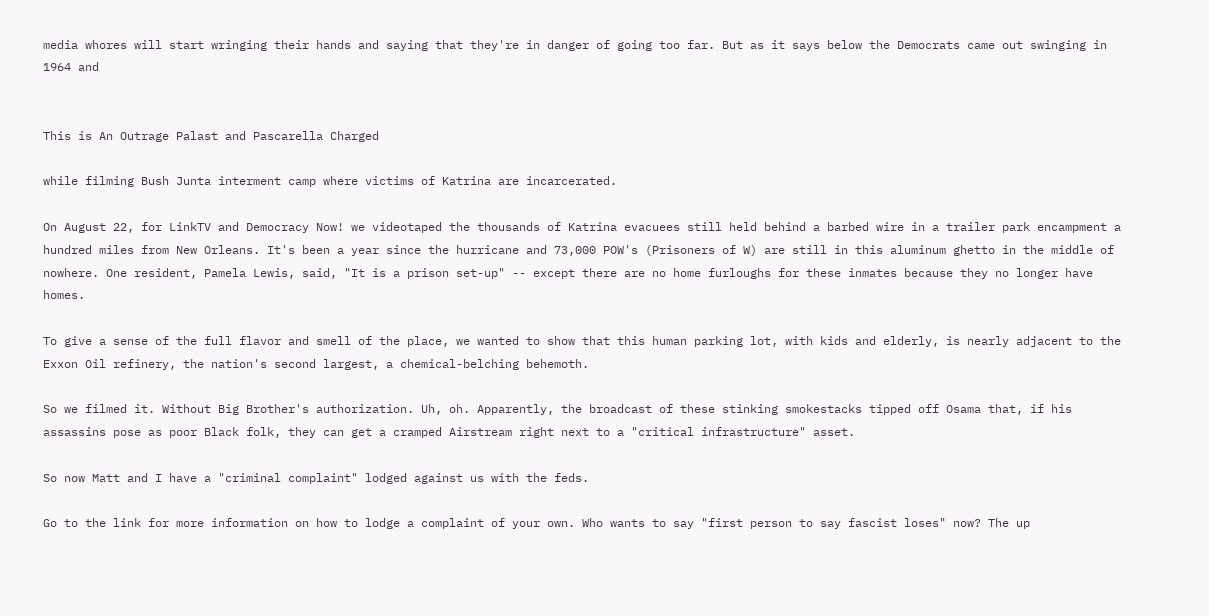media whores will start wringing their hands and saying that they're in danger of going too far. But as it says below the Democrats came out swinging in 1964 and


This is An Outrage Palast and Pascarella Charged

while filming Bush Junta interment camp where victims of Katrina are incarcerated.

On August 22, for LinkTV and Democracy Now! we videotaped the thousands of Katrina evacuees still held behind a barbed wire in a trailer park encampment a hundred miles from New Orleans. It's been a year since the hurricane and 73,000 POW's (Prisoners of W) are still in this aluminum ghetto in the middle of nowhere. One resident, Pamela Lewis, said, "It is a prison set-up" -- except there are no home furloughs for these inmates because they no longer have homes.

To give a sense of the full flavor and smell of the place, we wanted to show that this human parking lot, with kids and elderly, is nearly adjacent to the Exxon Oil refinery, the nation's second largest, a chemical-belching behemoth.

So we filmed it. Without Big Brother's authorization. Uh, oh. Apparently, the broadcast of these stinking smokestacks tipped off Osama that, if his assassins pose as poor Black folk, they can get a cramped Airstream right next to a "critical infrastructure" asset.

So now Matt and I have a "criminal complaint" lodged against us with the feds.

Go to the link for more information on how to lodge a complaint of your own. Who wants to say "first person to say fascist loses" now? The up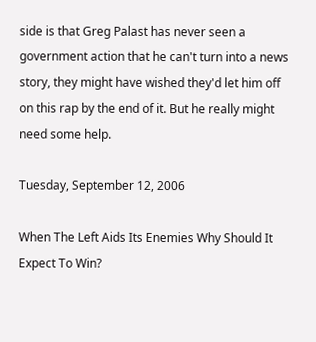side is that Greg Palast has never seen a government action that he can't turn into a news story, they might have wished they'd let him off on this rap by the end of it. But he really might need some help.

Tuesday, September 12, 2006

When The Left Aids Its Enemies Why Should It Expect To Win?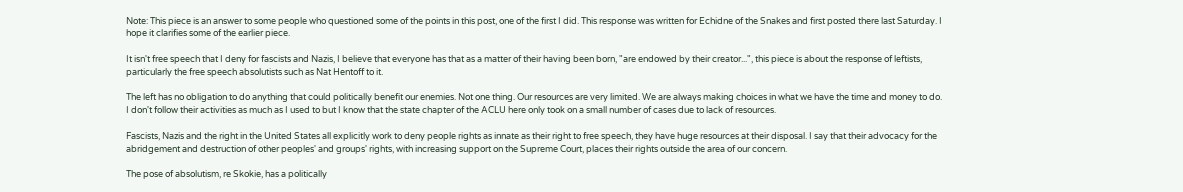Note: This piece is an answer to some people who questioned some of the points in this post, one of the first I did. This response was written for Echidne of the Snakes and first posted there last Saturday. I hope it clarifies some of the earlier piece.

It isn't free speech that I deny for fascists and Nazis, I believe that everyone has that as a matter of their having been born, "are endowed by their creator...", this piece is about the response of leftists, particularly the free speech absolutists such as Nat Hentoff to it.

The left has no obligation to do anything that could politically benefit our enemies. Not one thing. Our resources are very limited. We are always making choices in what we have the time and money to do. I don't follow their activities as much as I used to but I know that the state chapter of the ACLU here only took on a small number of cases due to lack of resources.

Fascists, Nazis and the right in the United States all explicitly work to deny people rights as innate as their right to free speech, they have huge resources at their disposal. I say that their advocacy for the abridgement and destruction of other peoples' and groups' rights, with increasing support on the Supreme Court, places their rights outside the area of our concern.

The pose of absolutism, re Skokie, has a politically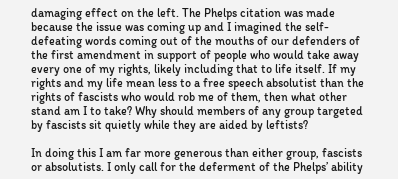damaging effect on the left. The Phelps citation was made because the issue was coming up and I imagined the self-defeating words coming out of the mouths of our defenders of the first amendment in support of people who would take away every one of my rights, likely including that to life itself. If my rights and my life mean less to a free speech absolutist than the rights of fascists who would rob me of them, then what other stand am I to take? Why should members of any group targeted by fascists sit quietly while they are aided by leftists?

In doing this I am far more generous than either group, fascists or absolutists. I only call for the deferment of the Phelps’ ability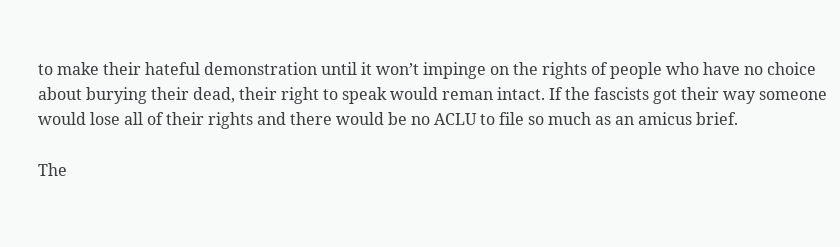to make their hateful demonstration until it won’t impinge on the rights of people who have no choice about burying their dead, their right to speak would reman intact. If the fascists got their way someone would lose all of their rights and there would be no ACLU to file so much as an amicus brief.

The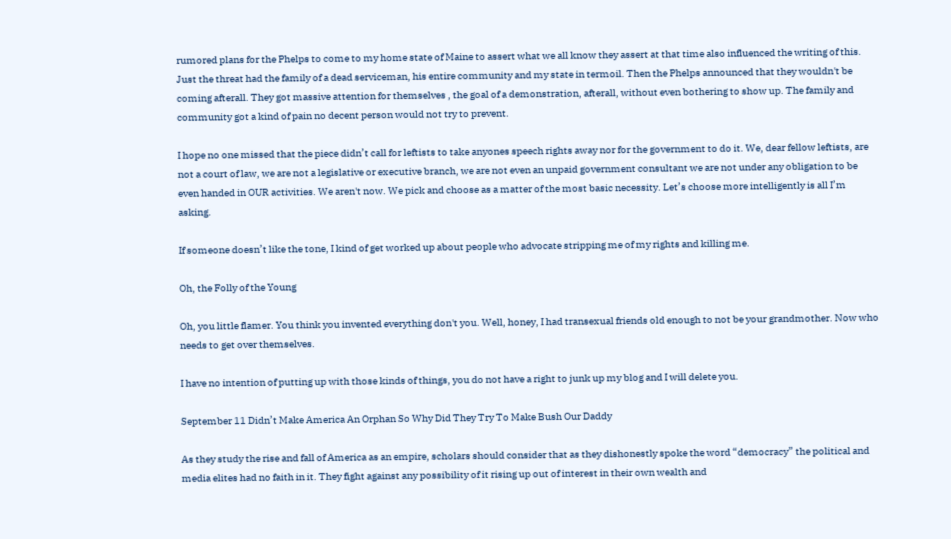rumored plans for the Phelps to come to my home state of Maine to assert what we all know they assert at that time also influenced the writing of this. Just the threat had the family of a dead serviceman, his entire community and my state in termoil. Then the Phelps announced that they wouldn't be coming afterall. They got massive attention for themselves , the goal of a demonstration, afterall, without even bothering to show up. The family and community got a kind of pain no decent person would not try to prevent.

I hope no one missed that the piece didn’t call for leftists to take anyones speech rights away nor for the government to do it. We, dear fellow leftists, are not a court of law, we are not a legislative or executive branch, we are not even an unpaid government consultant we are not under any obligation to be even handed in OUR activities. We aren't now. We pick and choose as a matter of the most basic necessity. Let’s choose more intelligently is all I’m asking.

If someone doesn’t like the tone, I kind of get worked up about people who advocate stripping me of my rights and killing me.

Oh, the Folly of the Young

Oh, you little flamer. You think you invented everything don't you. Well, honey, I had transexual friends old enough to not be your grandmother. Now who needs to get over themselves.

I have no intention of putting up with those kinds of things, you do not have a right to junk up my blog and I will delete you.

September 11 Didn’t Make America An Orphan So Why Did They Try To Make Bush Our Daddy

As they study the rise and fall of America as an empire, scholars should consider that as they dishonestly spoke the word “democracy” the political and media elites had no faith in it. They fight against any possibility of it rising up out of interest in their own wealth and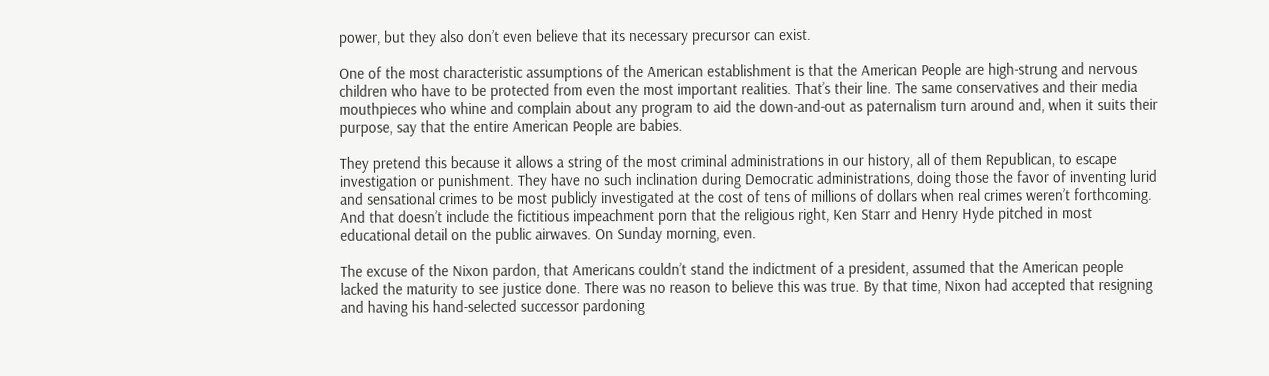power, but they also don’t even believe that its necessary precursor can exist.

One of the most characteristic assumptions of the American establishment is that the American People are high-strung and nervous children who have to be protected from even the most important realities. That’s their line. The same conservatives and their media mouthpieces who whine and complain about any program to aid the down-and-out as paternalism turn around and, when it suits their purpose, say that the entire American People are babies.

They pretend this because it allows a string of the most criminal administrations in our history, all of them Republican, to escape investigation or punishment. They have no such inclination during Democratic administrations, doing those the favor of inventing lurid and sensational crimes to be most publicly investigated at the cost of tens of millions of dollars when real crimes weren’t forthcoming. And that doesn’t include the fictitious impeachment porn that the religious right, Ken Starr and Henry Hyde pitched in most educational detail on the public airwaves. On Sunday morning, even.

The excuse of the Nixon pardon, that Americans couldn’t stand the indictment of a president, assumed that the American people lacked the maturity to see justice done. There was no reason to believe this was true. By that time, Nixon had accepted that resigning and having his hand-selected successor pardoning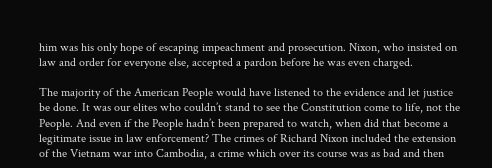him was his only hope of escaping impeachment and prosecution. Nixon, who insisted on law and order for everyone else, accepted a pardon before he was even charged.

The majority of the American People would have listened to the evidence and let justice be done. It was our elites who couldn’t stand to see the Constitution come to life, not the People. And even if the People hadn’t been prepared to watch, when did that become a legitimate issue in law enforcement? The crimes of Richard Nixon included the extension of the Vietnam war into Cambodia, a crime which over its course was as bad and then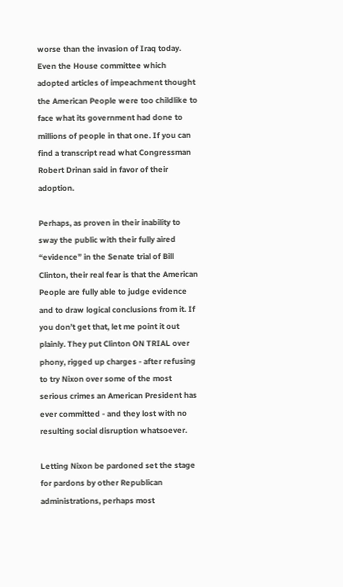worse than the invasion of Iraq today. Even the House committee which adopted articles of impeachment thought the American People were too childlike to face what its government had done to millions of people in that one. If you can find a transcript read what Congressman Robert Drinan said in favor of their adoption.

Perhaps, as proven in their inability to sway the public with their fully aired “evidence” in the Senate trial of Bill Clinton, their real fear is that the American People are fully able to judge evidence and to draw logical conclusions from it. If you don’t get that, let me point it out plainly. They put Clinton ON TRIAL over phony, rigged up charges - after refusing to try Nixon over some of the most serious crimes an American President has ever committed - and they lost with no resulting social disruption whatsoever.

Letting Nixon be pardoned set the stage for pardons by other Republican administrations, perhaps most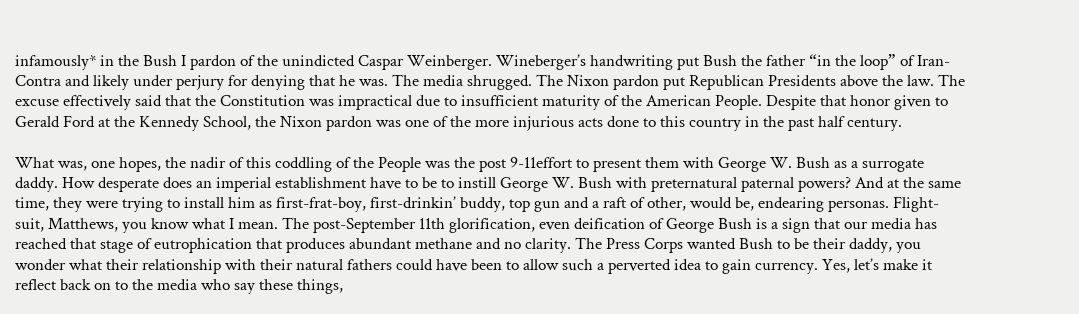infamously* in the Bush I pardon of the unindicted Caspar Weinberger. Wineberger’s handwriting put Bush the father “in the loop” of Iran-Contra and likely under perjury for denying that he was. The media shrugged. The Nixon pardon put Republican Presidents above the law. The excuse effectively said that the Constitution was impractical due to insufficient maturity of the American People. Despite that honor given to Gerald Ford at the Kennedy School, the Nixon pardon was one of the more injurious acts done to this country in the past half century.

What was, one hopes, the nadir of this coddling of the People was the post 9-11effort to present them with George W. Bush as a surrogate daddy. How desperate does an imperial establishment have to be to instill George W. Bush with preternatural paternal powers? And at the same time, they were trying to install him as first-frat-boy, first-drinkin’ buddy, top gun and a raft of other, would be, endearing personas. Flight-suit, Matthews, you know what I mean. The post-September 11th glorification, even deification of George Bush is a sign that our media has reached that stage of eutrophication that produces abundant methane and no clarity. The Press Corps wanted Bush to be their daddy, you wonder what their relationship with their natural fathers could have been to allow such a perverted idea to gain currency. Yes, let’s make it reflect back on to the media who say these things,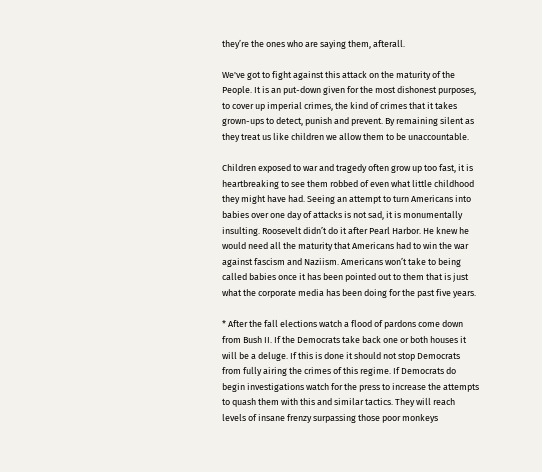they’re the ones who are saying them, afterall.

We've got to fight against this attack on the maturity of the People. It is an put-down given for the most dishonest purposes, to cover up imperial crimes, the kind of crimes that it takes grown-ups to detect, punish and prevent. By remaining silent as they treat us like children we allow them to be unaccountable.

Children exposed to war and tragedy often grow up too fast, it is heartbreaking to see them robbed of even what little childhood they might have had. Seeing an attempt to turn Americans into babies over one day of attacks is not sad, it is monumentally insulting. Roosevelt didn’t do it after Pearl Harbor. He knew he would need all the maturity that Americans had to win the war against fascism and Naziism. Americans won’t take to being called babies once it has been pointed out to them that is just what the corporate media has been doing for the past five years.

* After the fall elections watch a flood of pardons come down from Bush II. If the Democrats take back one or both houses it will be a deluge. If this is done it should not stop Democrats from fully airing the crimes of this regime. If Democrats do begin investigations watch for the press to increase the attempts to quash them with this and similar tactics. They will reach levels of insane frenzy surpassing those poor monkeys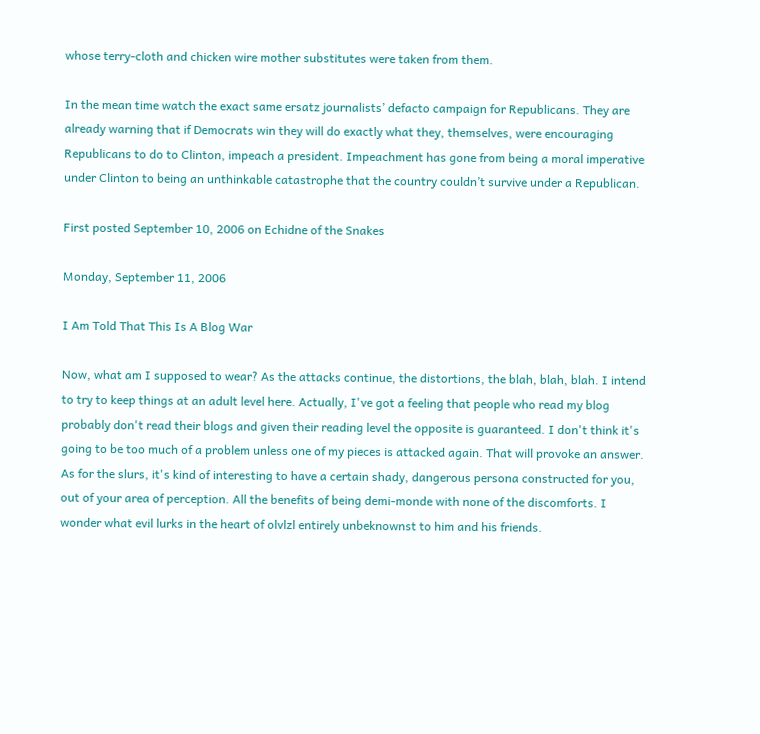whose terry-cloth and chicken wire mother substitutes were taken from them.

In the mean time watch the exact same ersatz journalists’ defacto campaign for Republicans. They are already warning that if Democrats win they will do exactly what they, themselves, were encouraging Republicans to do to Clinton, impeach a president. Impeachment has gone from being a moral imperative under Clinton to being an unthinkable catastrophe that the country couldn’t survive under a Republican.

First posted September 10, 2006 on Echidne of the Snakes

Monday, September 11, 2006

I Am Told That This Is A Blog War

Now, what am I supposed to wear? As the attacks continue, the distortions, the blah, blah, blah. I intend to try to keep things at an adult level here. Actually, I've got a feeling that people who read my blog probably don't read their blogs and given their reading level the opposite is guaranteed. I don't think it's going to be too much of a problem unless one of my pieces is attacked again. That will provoke an answer. As for the slurs, it's kind of interesting to have a certain shady, dangerous persona constructed for you, out of your area of perception. All the benefits of being demi-monde with none of the discomforts. I wonder what evil lurks in the heart of olvlzl entirely unbeknownst to him and his friends.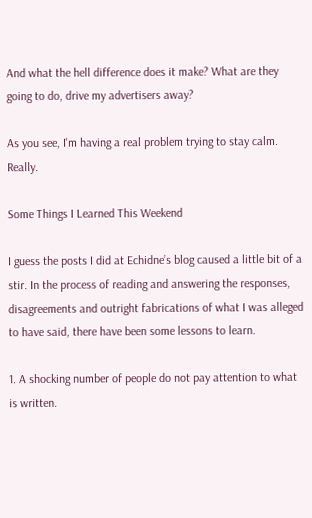And what the hell difference does it make? What are they going to do, drive my advertisers away?

As you see, I'm having a real problem trying to stay calm. Really.

Some Things I Learned This Weekend

I guess the posts I did at Echidne’s blog caused a little bit of a stir. In the process of reading and answering the responses, disagreements and outright fabrications of what I was alleged to have said, there have been some lessons to learn.

1. A shocking number of people do not pay attention to what is written.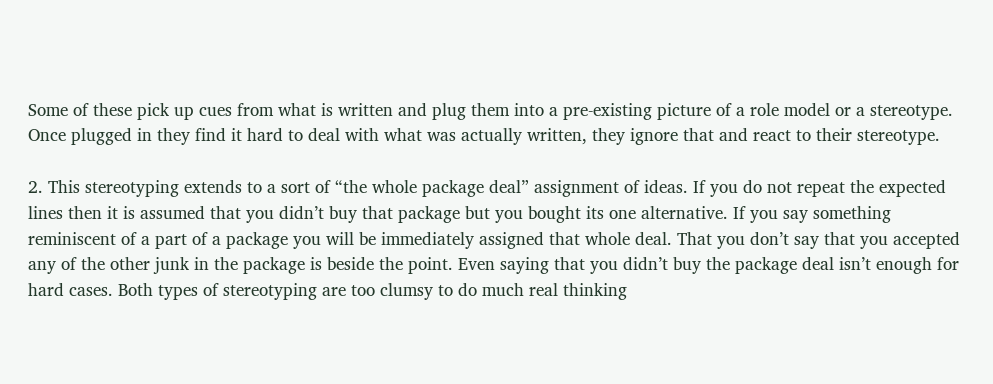Some of these pick up cues from what is written and plug them into a pre-existing picture of a role model or a stereotype. Once plugged in they find it hard to deal with what was actually written, they ignore that and react to their stereotype.

2. This stereotyping extends to a sort of “the whole package deal” assignment of ideas. If you do not repeat the expected lines then it is assumed that you didn’t buy that package but you bought its one alternative. If you say something reminiscent of a part of a package you will be immediately assigned that whole deal. That you don’t say that you accepted any of the other junk in the package is beside the point. Even saying that you didn’t buy the package deal isn’t enough for hard cases. Both types of stereotyping are too clumsy to do much real thinking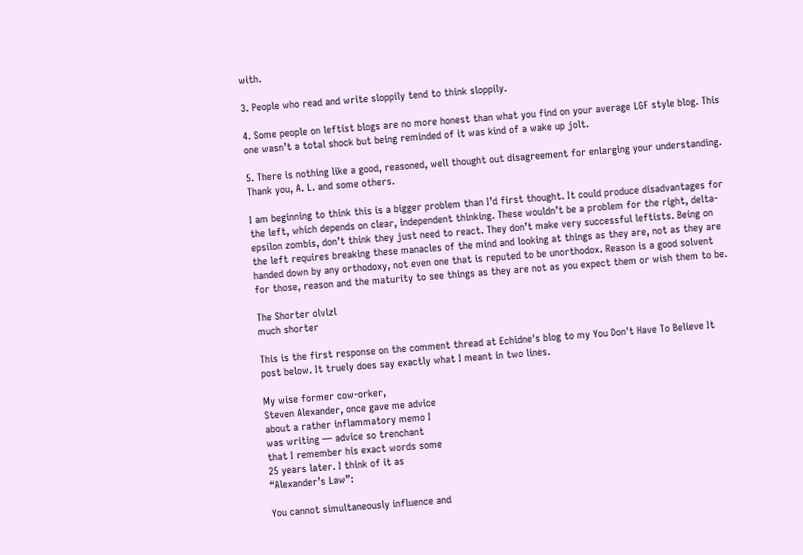with.

3. People who read and write sloppily tend to think sloppily.

4. Some people on leftist blogs are no more honest than what you find on your average LGF style blog. This one wasn’t a total shock but being reminded of it was kind of a wake up jolt.

5. There is nothing like a good, reasoned, well thought out disagreement for enlarging your understanding. Thank you, A. L. and some others.

I am beginning to think this is a bigger problem than I’d first thought. It could produce disadvantages for the left, which depends on clear, independent thinking. These wouldn’t be a problem for the right, delta-epsilon zombis, don’t think they just need to react. They don’t make very successful leftists. Being on the left requires breaking these manacles of the mind and looking at things as they are, not as they are handed down by any orthodoxy, not even one that is reputed to be unorthodox. Reason is a good solvent for those, reason and the maturity to see things as they are not as you expect them or wish them to be.

The Shorter olvlzl
much shorter

This is the first response on the comment thread at Echidne's blog to my You Don't Have To Believe It post below. It truely does say exactly what I meant in two lines.

My wise former cow-orker,
Steven Alexander, once gave me advice
about a rather inflammatory memo I
was writing — advice so trenchant
that I remember his exact words some
25 years later. I think of it as
“Alexander’s Law”:

You cannot simultaneously influence and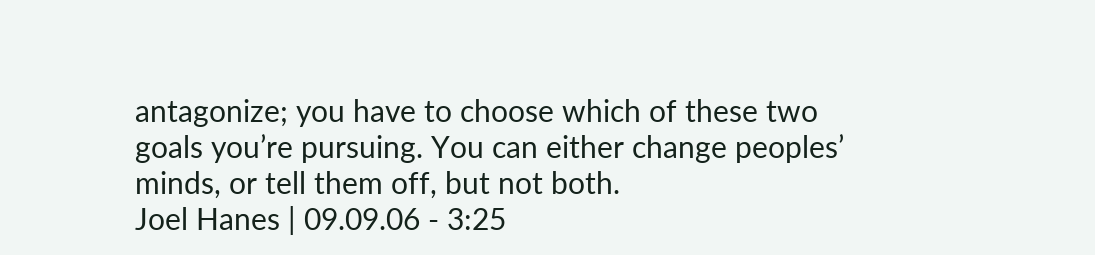antagonize; you have to choose which of these two goals you’re pursuing. You can either change peoples’ minds, or tell them off, but not both.
Joel Hanes | 09.09.06 - 3:25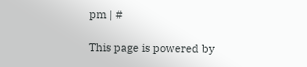pm | #

This page is powered by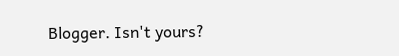Blogger. Isn't yours?